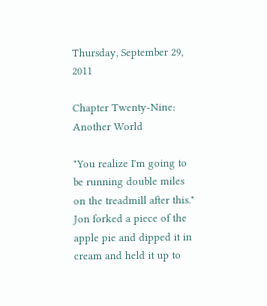Thursday, September 29, 2011

Chapter Twenty-Nine: Another World

"You realize I'm going to be running double miles on the treadmill after this." Jon forked a piece of the apple pie and dipped it in cream and held it up to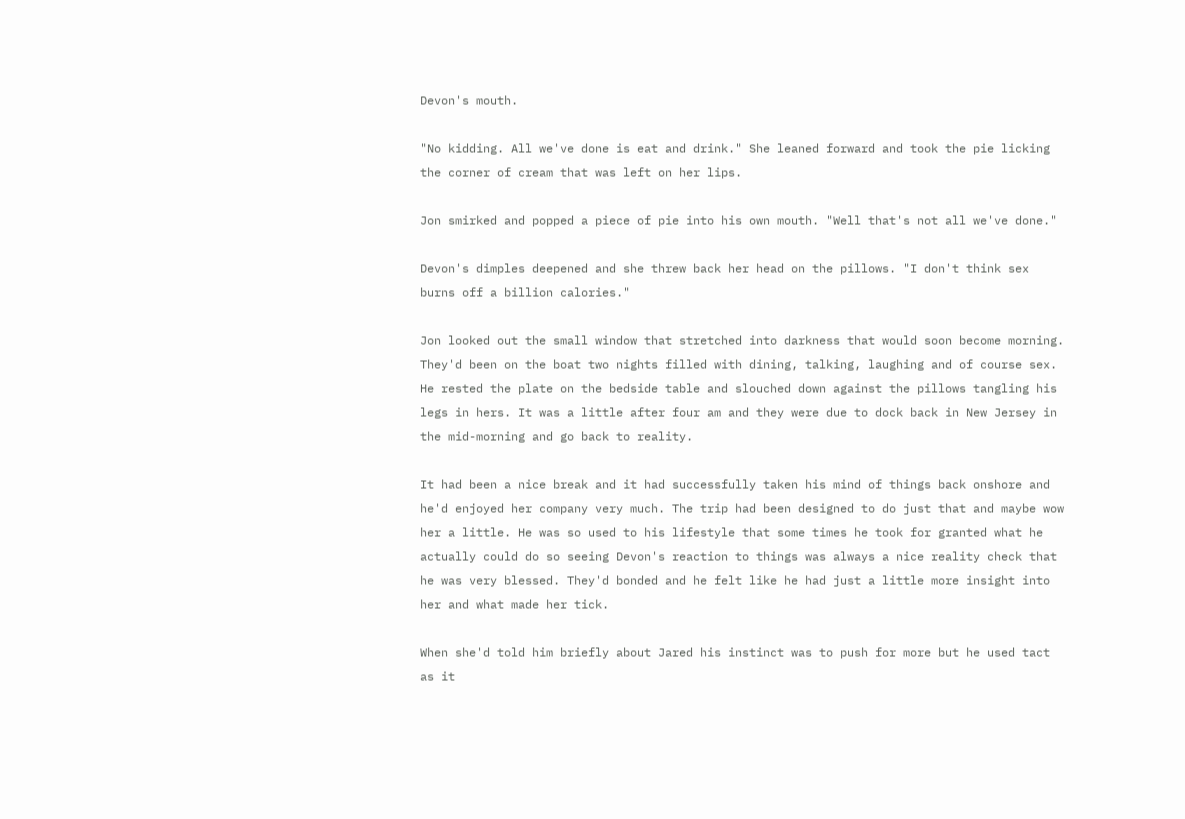Devon's mouth.

"No kidding. All we've done is eat and drink." She leaned forward and took the pie licking the corner of cream that was left on her lips.

Jon smirked and popped a piece of pie into his own mouth. "Well that's not all we've done."

Devon's dimples deepened and she threw back her head on the pillows. "I don't think sex burns off a billion calories."

Jon looked out the small window that stretched into darkness that would soon become morning. They'd been on the boat two nights filled with dining, talking, laughing and of course sex. He rested the plate on the bedside table and slouched down against the pillows tangling his legs in hers. It was a little after four am and they were due to dock back in New Jersey in the mid-morning and go back to reality.

It had been a nice break and it had successfully taken his mind of things back onshore and he'd enjoyed her company very much. The trip had been designed to do just that and maybe wow her a little. He was so used to his lifestyle that some times he took for granted what he actually could do so seeing Devon's reaction to things was always a nice reality check that he was very blessed. They'd bonded and he felt like he had just a little more insight into her and what made her tick.

When she'd told him briefly about Jared his instinct was to push for more but he used tact as it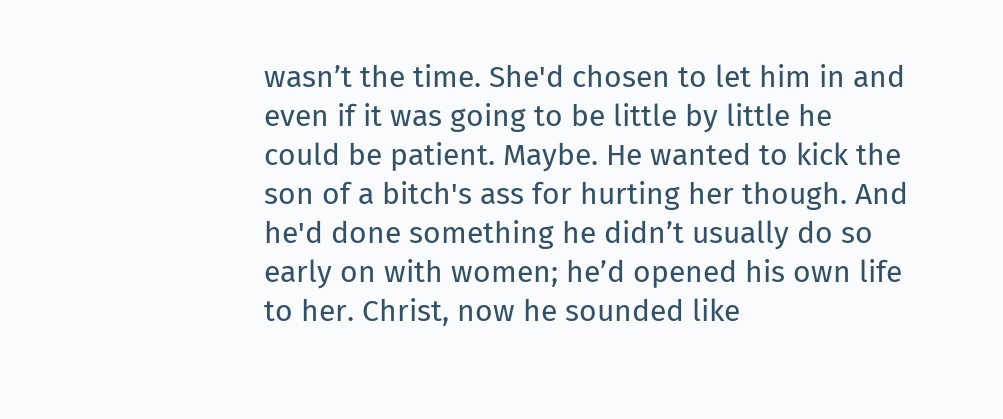wasn’t the time. She'd chosen to let him in and even if it was going to be little by little he could be patient. Maybe. He wanted to kick the son of a bitch's ass for hurting her though. And he'd done something he didn’t usually do so early on with women; he’d opened his own life to her. Christ, now he sounded like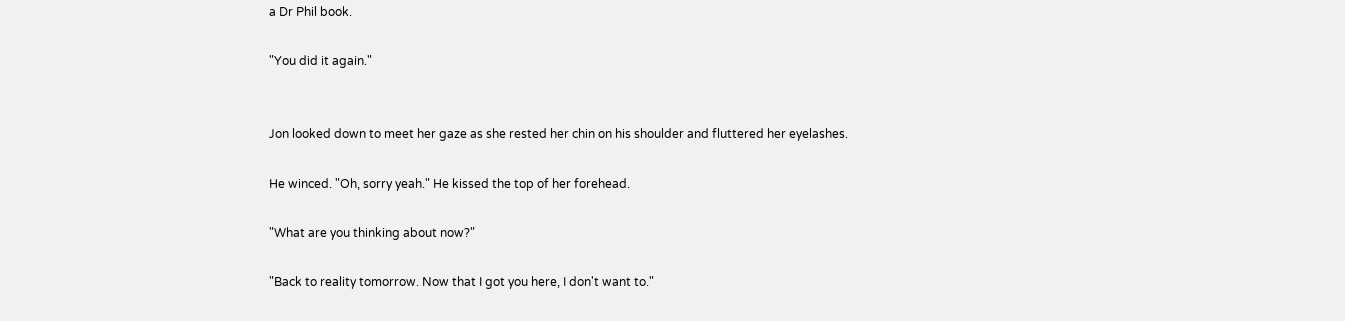a Dr Phil book.

"You did it again."


Jon looked down to meet her gaze as she rested her chin on his shoulder and fluttered her eyelashes.

He winced. "Oh, sorry yeah." He kissed the top of her forehead.

"What are you thinking about now?"

"Back to reality tomorrow. Now that I got you here, I don't want to."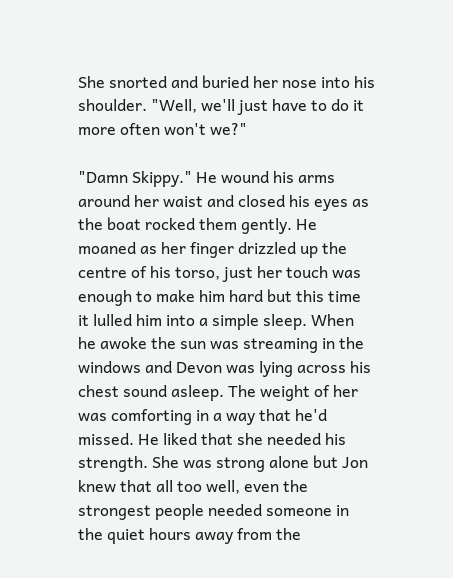She snorted and buried her nose into his shoulder. "Well, we'll just have to do it more often won't we?"

"Damn Skippy." He wound his arms around her waist and closed his eyes as the boat rocked them gently. He moaned as her finger drizzled up the centre of his torso, just her touch was enough to make him hard but this time it lulled him into a simple sleep. When he awoke the sun was streaming in the windows and Devon was lying across his chest sound asleep. The weight of her was comforting in a way that he'd missed. He liked that she needed his strength. She was strong alone but Jon knew that all too well, even the strongest people needed someone in the quiet hours away from the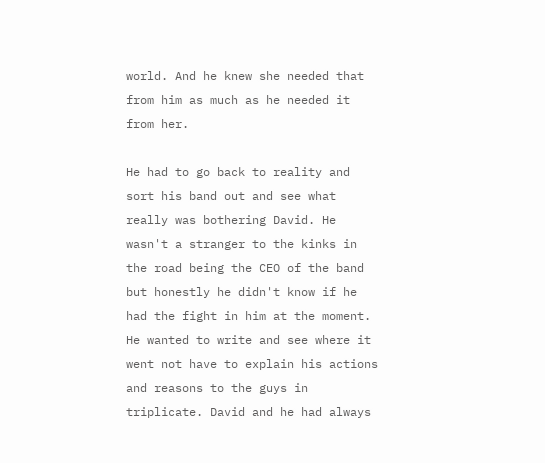world. And he knew she needed that from him as much as he needed it from her.

He had to go back to reality and sort his band out and see what really was bothering David. He wasn't a stranger to the kinks in the road being the CEO of the band but honestly he didn't know if he had the fight in him at the moment. He wanted to write and see where it went not have to explain his actions and reasons to the guys in triplicate. David and he had always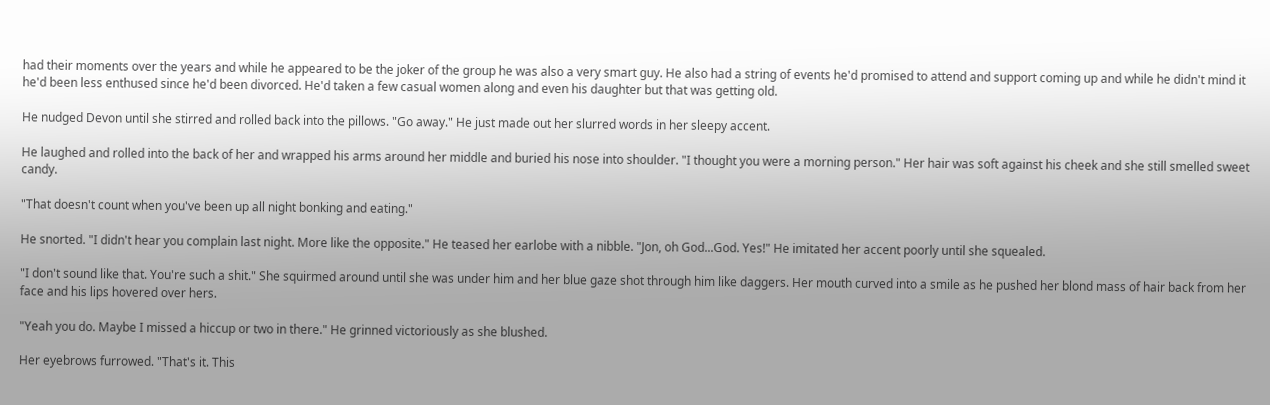had their moments over the years and while he appeared to be the joker of the group he was also a very smart guy. He also had a string of events he'd promised to attend and support coming up and while he didn't mind it he'd been less enthused since he'd been divorced. He'd taken a few casual women along and even his daughter but that was getting old.

He nudged Devon until she stirred and rolled back into the pillows. "Go away." He just made out her slurred words in her sleepy accent.

He laughed and rolled into the back of her and wrapped his arms around her middle and buried his nose into shoulder. "I thought you were a morning person." Her hair was soft against his cheek and she still smelled sweet candy.

"That doesn't count when you've been up all night bonking and eating."

He snorted. "I didn't hear you complain last night. More like the opposite." He teased her earlobe with a nibble. "Jon, oh God...God. Yes!" He imitated her accent poorly until she squealed.

"I don't sound like that. You're such a shit." She squirmed around until she was under him and her blue gaze shot through him like daggers. Her mouth curved into a smile as he pushed her blond mass of hair back from her face and his lips hovered over hers.

"Yeah you do. Maybe I missed a hiccup or two in there." He grinned victoriously as she blushed.

Her eyebrows furrowed. "That's it. This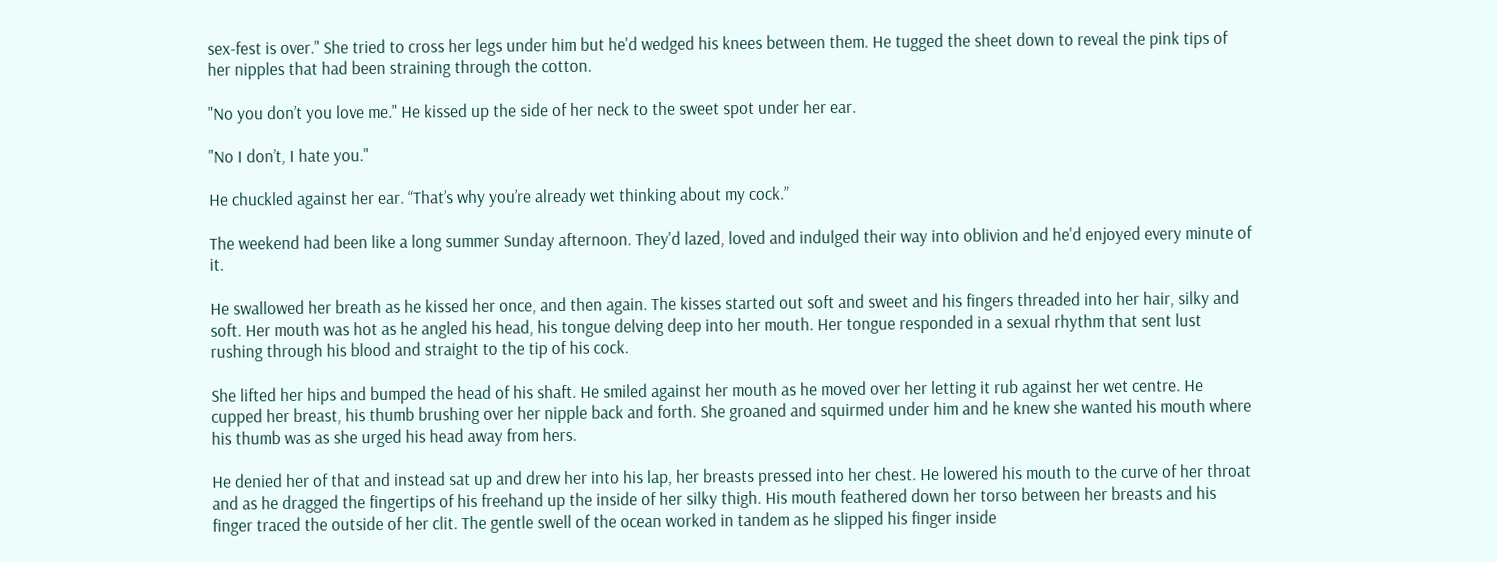sex-fest is over." She tried to cross her legs under him but he'd wedged his knees between them. He tugged the sheet down to reveal the pink tips of her nipples that had been straining through the cotton.

"No you don’t you love me." He kissed up the side of her neck to the sweet spot under her ear.

"No I don’t, I hate you."

He chuckled against her ear. “That’s why you’re already wet thinking about my cock.”

The weekend had been like a long summer Sunday afternoon. They'd lazed, loved and indulged their way into oblivion and he'd enjoyed every minute of it.

He swallowed her breath as he kissed her once, and then again. The kisses started out soft and sweet and his fingers threaded into her hair, silky and soft. Her mouth was hot as he angled his head, his tongue delving deep into her mouth. Her tongue responded in a sexual rhythm that sent lust rushing through his blood and straight to the tip of his cock.

She lifted her hips and bumped the head of his shaft. He smiled against her mouth as he moved over her letting it rub against her wet centre. He cupped her breast, his thumb brushing over her nipple back and forth. She groaned and squirmed under him and he knew she wanted his mouth where his thumb was as she urged his head away from hers.

He denied her of that and instead sat up and drew her into his lap, her breasts pressed into her chest. He lowered his mouth to the curve of her throat and as he dragged the fingertips of his freehand up the inside of her silky thigh. His mouth feathered down her torso between her breasts and his finger traced the outside of her clit. The gentle swell of the ocean worked in tandem as he slipped his finger inside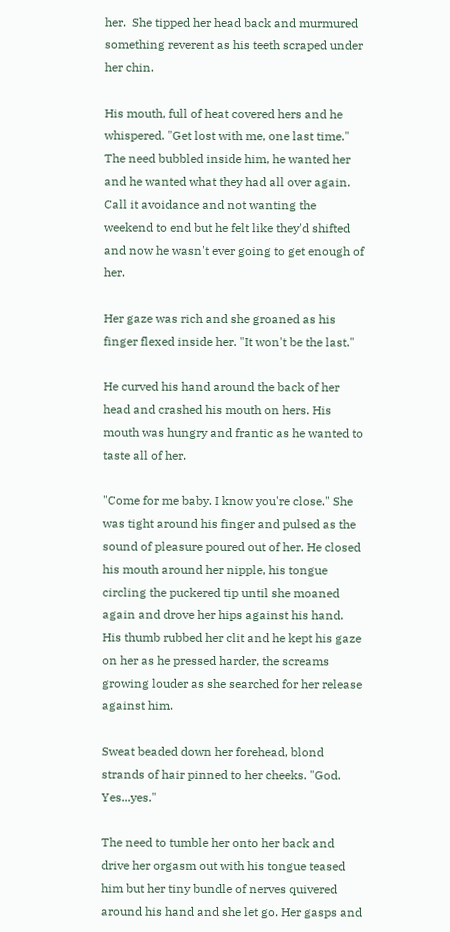her.  She tipped her head back and murmured something reverent as his teeth scraped under her chin.

His mouth, full of heat covered hers and he whispered. "Get lost with me, one last time." The need bubbled inside him, he wanted her and he wanted what they had all over again. Call it avoidance and not wanting the weekend to end but he felt like they'd shifted and now he wasn't ever going to get enough of her.

Her gaze was rich and she groaned as his finger flexed inside her. "It won't be the last."

He curved his hand around the back of her head and crashed his mouth on hers. His mouth was hungry and frantic as he wanted to taste all of her.

"Come for me baby. I know you're close." She was tight around his finger and pulsed as the sound of pleasure poured out of her. He closed his mouth around her nipple, his tongue circling the puckered tip until she moaned again and drove her hips against his hand. His thumb rubbed her clit and he kept his gaze on her as he pressed harder, the screams growing louder as she searched for her release against him.

Sweat beaded down her forehead, blond strands of hair pinned to her cheeks. "God. Yes...yes."

The need to tumble her onto her back and drive her orgasm out with his tongue teased him but her tiny bundle of nerves quivered around his hand and she let go. Her gasps and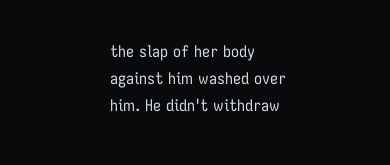the slap of her body against him washed over him. He didn't withdraw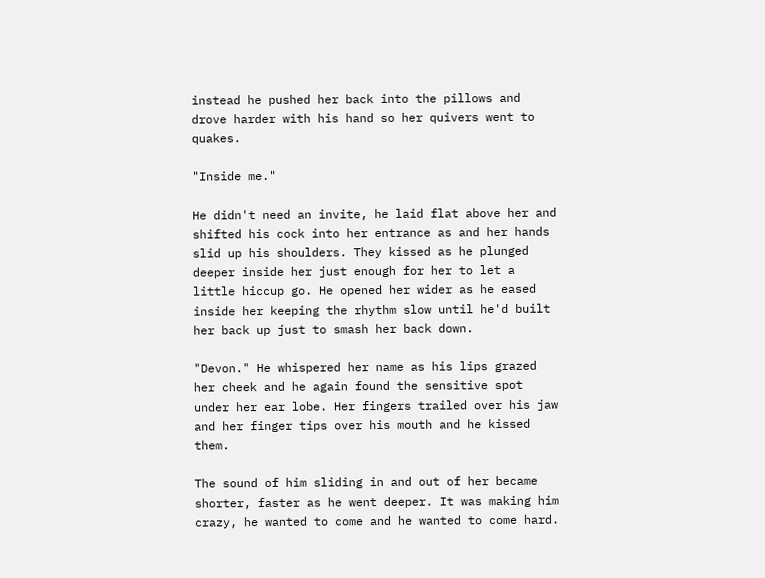instead he pushed her back into the pillows and drove harder with his hand so her quivers went to quakes.

"Inside me."

He didn't need an invite, he laid flat above her and shifted his cock into her entrance as and her hands slid up his shoulders. They kissed as he plunged deeper inside her just enough for her to let a little hiccup go. He opened her wider as he eased inside her keeping the rhythm slow until he'd built her back up just to smash her back down.

"Devon." He whispered her name as his lips grazed her cheek and he again found the sensitive spot under her ear lobe. Her fingers trailed over his jaw and her finger tips over his mouth and he kissed them.

The sound of him sliding in and out of her became shorter, faster as he went deeper. It was making him crazy, he wanted to come and he wanted to come hard.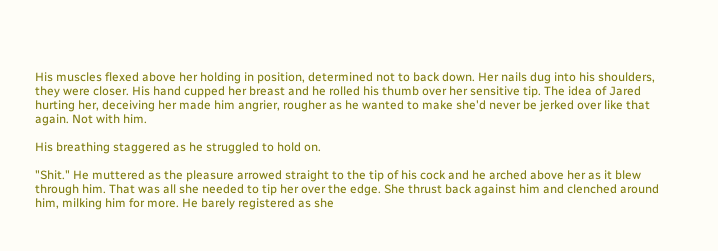His muscles flexed above her holding in position, determined not to back down. Her nails dug into his shoulders, they were closer. His hand cupped her breast and he rolled his thumb over her sensitive tip. The idea of Jared hurting her, deceiving her made him angrier, rougher as he wanted to make she'd never be jerked over like that again. Not with him.

His breathing staggered as he struggled to hold on.

"Shit." He muttered as the pleasure arrowed straight to the tip of his cock and he arched above her as it blew through him. That was all she needed to tip her over the edge. She thrust back against him and clenched around him, milking him for more. He barely registered as she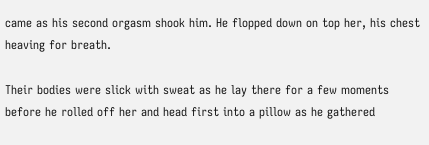came as his second orgasm shook him. He flopped down on top her, his chest heaving for breath.

Their bodies were slick with sweat as he lay there for a few moments before he rolled off her and head first into a pillow as he gathered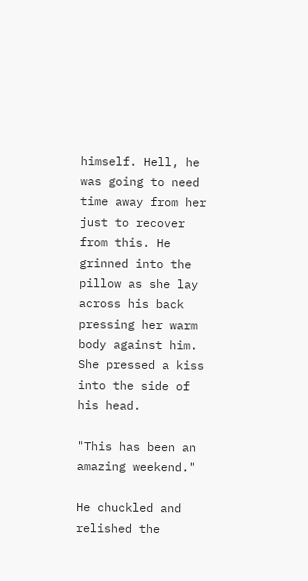himself. Hell, he was going to need time away from her just to recover from this. He grinned into the pillow as she lay across his back pressing her warm body against him. She pressed a kiss into the side of his head.

"This has been an amazing weekend."

He chuckled and relished the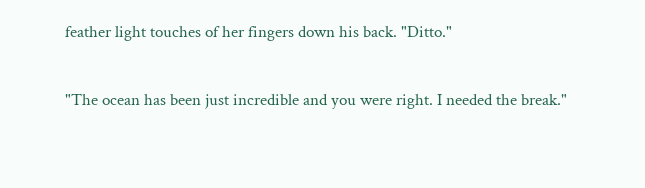feather light touches of her fingers down his back. "Ditto."

"The ocean has been just incredible and you were right. I needed the break."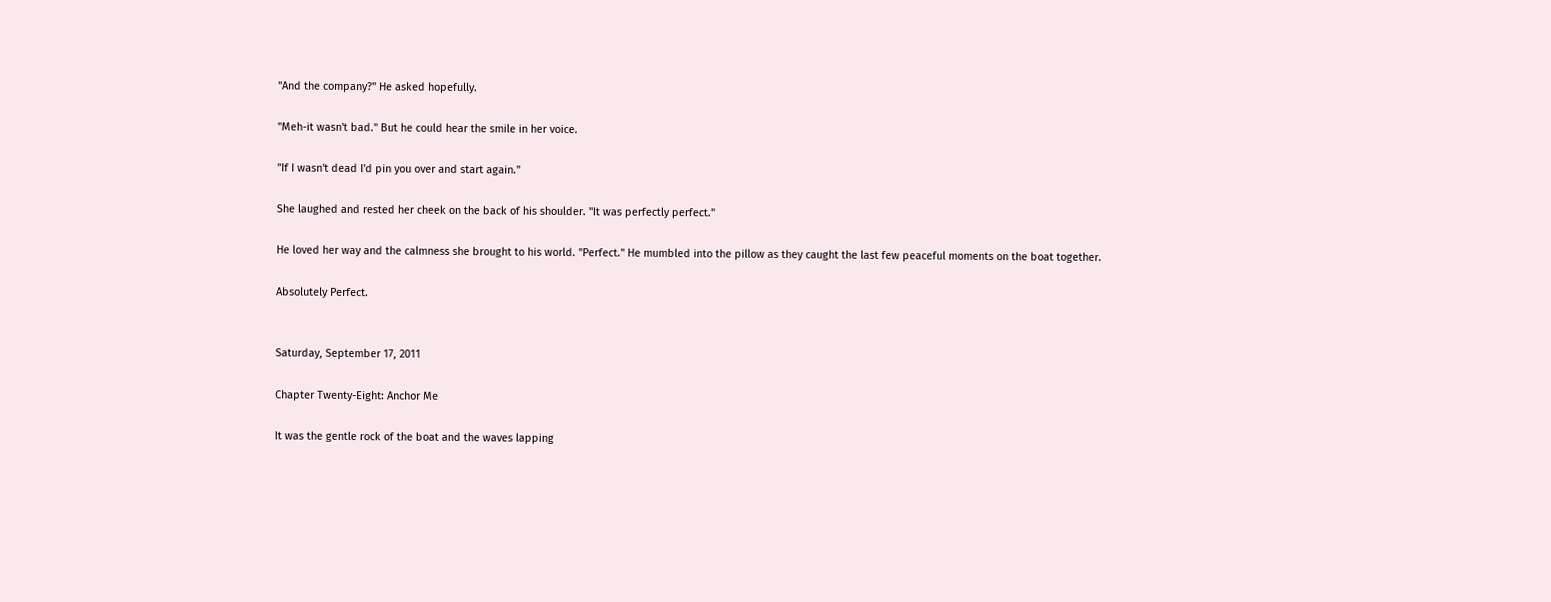"And the company?" He asked hopefully.

"Meh-it wasn't bad." But he could hear the smile in her voice.

"If I wasn't dead I'd pin you over and start again."

She laughed and rested her cheek on the back of his shoulder. "It was perfectly perfect."

He loved her way and the calmness she brought to his world. "Perfect." He mumbled into the pillow as they caught the last few peaceful moments on the boat together.

Absolutely Perfect.


Saturday, September 17, 2011

Chapter Twenty-Eight: Anchor Me

It was the gentle rock of the boat and the waves lapping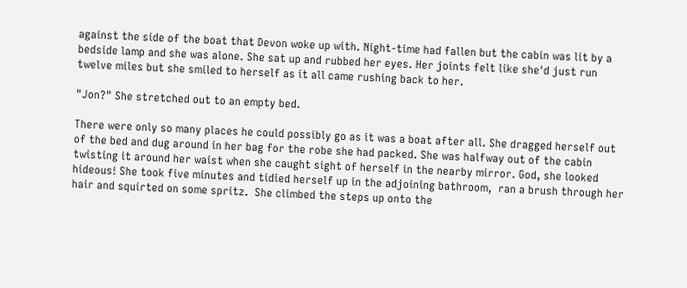against the side of the boat that Devon woke up with. Night-time had fallen but the cabin was lit by a bedside lamp and she was alone. She sat up and rubbed her eyes. Her joints felt like she'd just run twelve miles but she smiled to herself as it all came rushing back to her.

"Jon?" She stretched out to an empty bed.

There were only so many places he could possibly go as it was a boat after all. She dragged herself out of the bed and dug around in her bag for the robe she had packed. She was halfway out of the cabin twisting it around her waist when she caught sight of herself in the nearby mirror. God, she looked hideous! She took five minutes and tidied herself up in the adjoining bathroom,  ran a brush through her hair and squirted on some spritz.  She climbed the steps up onto the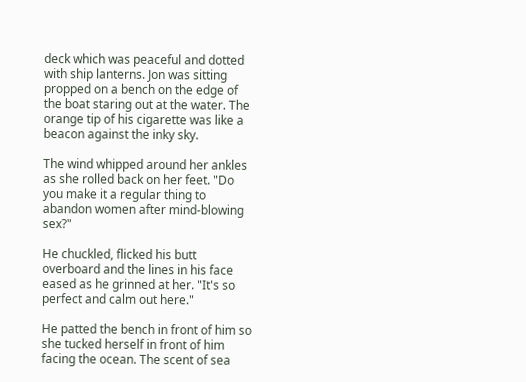deck which was peaceful and dotted with ship lanterns. Jon was sitting propped on a bench on the edge of the boat staring out at the water. The orange tip of his cigarette was like a beacon against the inky sky.

The wind whipped around her ankles as she rolled back on her feet. "Do you make it a regular thing to abandon women after mind-blowing sex?"

He chuckled, flicked his butt overboard and the lines in his face eased as he grinned at her. "It's so perfect and calm out here."

He patted the bench in front of him so she tucked herself in front of him facing the ocean. The scent of sea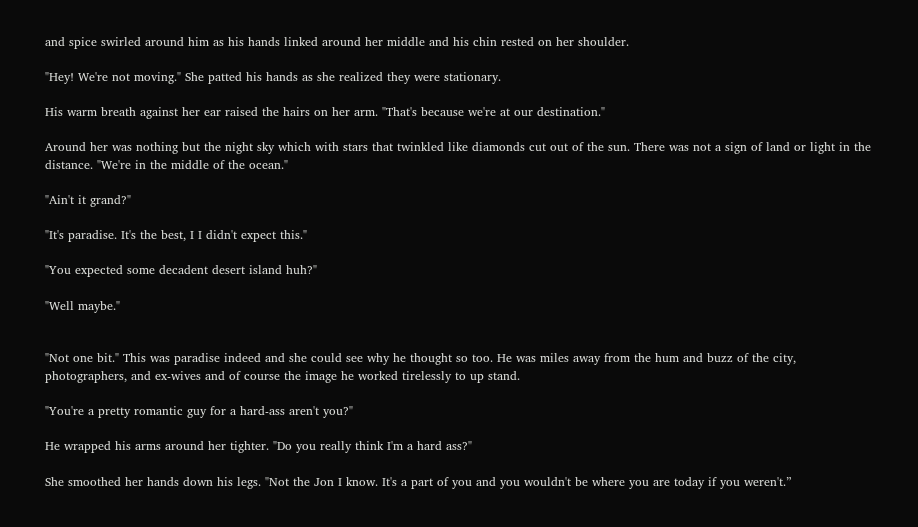and spice swirled around him as his hands linked around her middle and his chin rested on her shoulder.

"Hey! We're not moving." She patted his hands as she realized they were stationary.

His warm breath against her ear raised the hairs on her arm. "That's because we're at our destination."

Around her was nothing but the night sky which with stars that twinkled like diamonds cut out of the sun. There was not a sign of land or light in the distance. "We're in the middle of the ocean."

"Ain't it grand?"

"It's paradise. It's the best, I I didn't expect this."

"You expected some decadent desert island huh?"

"Well maybe."


"Not one bit." This was paradise indeed and she could see why he thought so too. He was miles away from the hum and buzz of the city, photographers, and ex-wives and of course the image he worked tirelessly to up stand.

"You're a pretty romantic guy for a hard-ass aren't you?"

He wrapped his arms around her tighter. "Do you really think I'm a hard ass?"

She smoothed her hands down his legs. "Not the Jon I know. It's a part of you and you wouldn't be where you are today if you weren't.”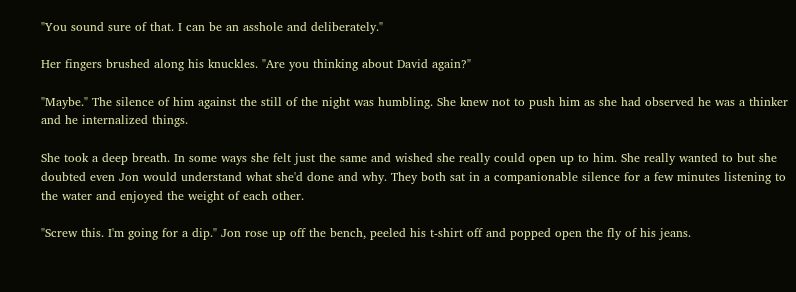"You sound sure of that. I can be an asshole and deliberately."

Her fingers brushed along his knuckles. "Are you thinking about David again?"

"Maybe." The silence of him against the still of the night was humbling. She knew not to push him as she had observed he was a thinker and he internalized things.

She took a deep breath. In some ways she felt just the same and wished she really could open up to him. She really wanted to but she doubted even Jon would understand what she'd done and why. They both sat in a companionable silence for a few minutes listening to the water and enjoyed the weight of each other.

"Screw this. I'm going for a dip." Jon rose up off the bench, peeled his t-shirt off and popped open the fly of his jeans.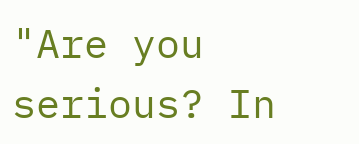"Are you serious? In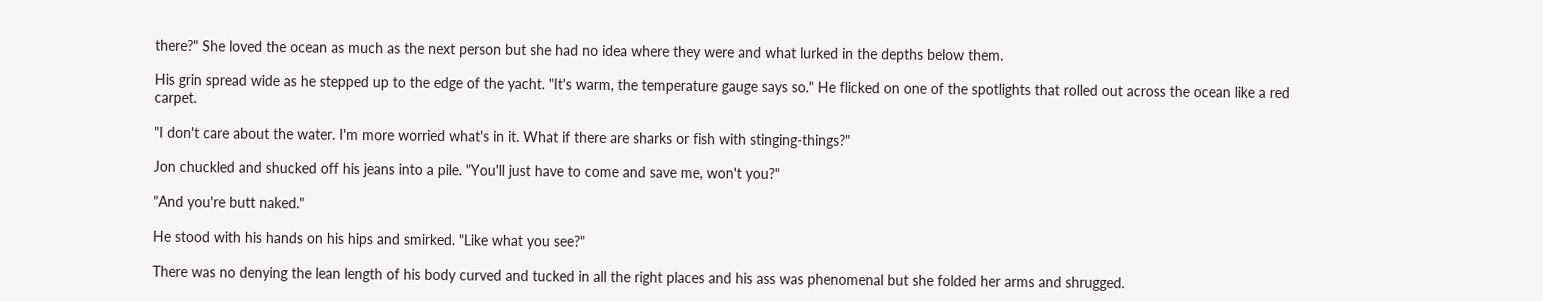there?" She loved the ocean as much as the next person but she had no idea where they were and what lurked in the depths below them.

His grin spread wide as he stepped up to the edge of the yacht. "It's warm, the temperature gauge says so." He flicked on one of the spotlights that rolled out across the ocean like a red carpet.

"I don't care about the water. I'm more worried what's in it. What if there are sharks or fish with stinging-things?"

Jon chuckled and shucked off his jeans into a pile. "You'll just have to come and save me, won't you?"

"And you're butt naked."

He stood with his hands on his hips and smirked. "Like what you see?"

There was no denying the lean length of his body curved and tucked in all the right places and his ass was phenomenal but she folded her arms and shrugged.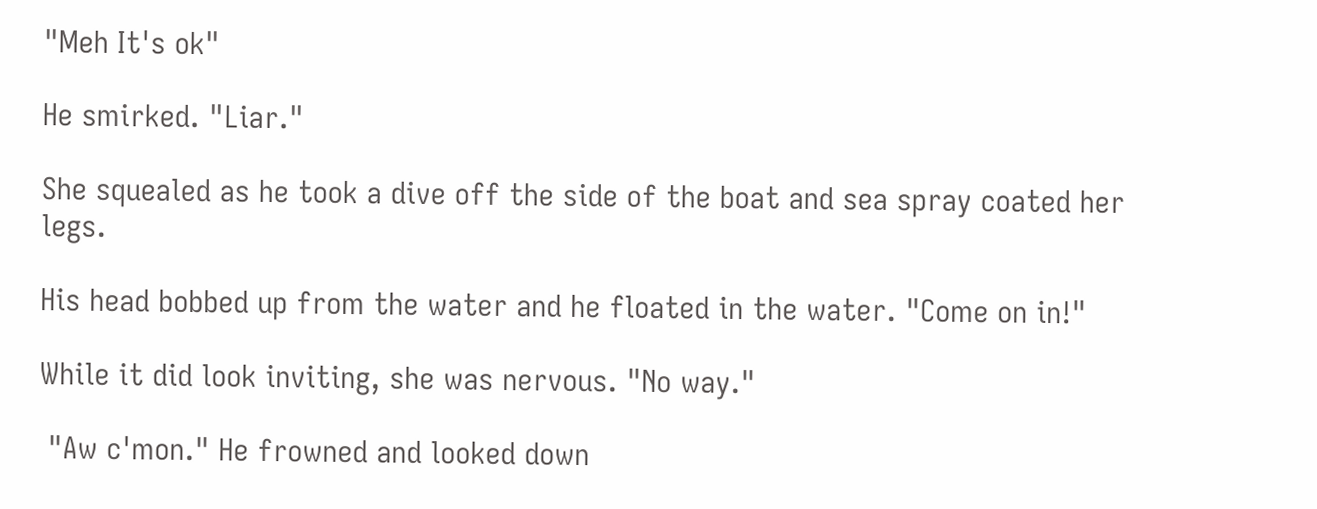"Meh It's ok"

He smirked. "Liar."

She squealed as he took a dive off the side of the boat and sea spray coated her legs.

His head bobbed up from the water and he floated in the water. "Come on in!"

While it did look inviting, she was nervous. "No way."

 "Aw c'mon." He frowned and looked down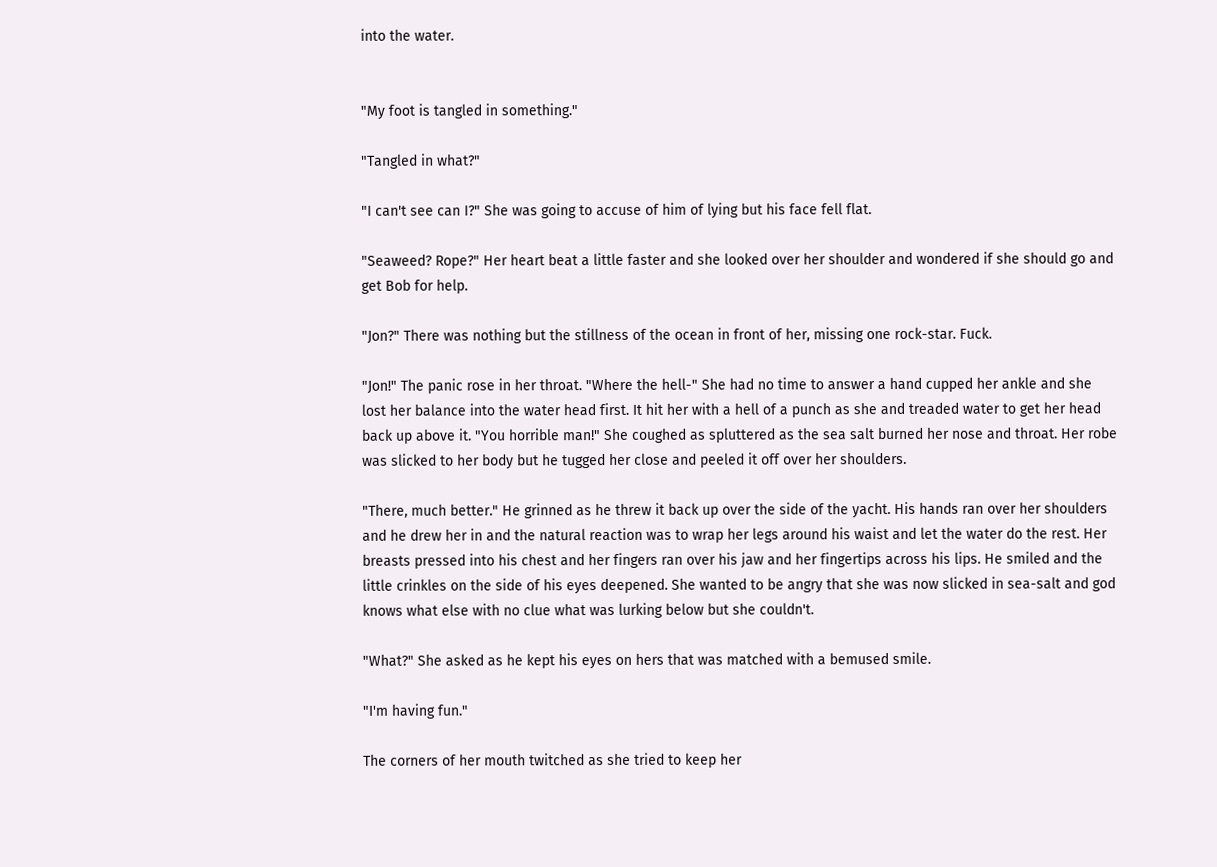into the water.


"My foot is tangled in something."

"Tangled in what?"

"I can't see can I?" She was going to accuse of him of lying but his face fell flat.

"Seaweed? Rope?" Her heart beat a little faster and she looked over her shoulder and wondered if she should go and get Bob for help.

"Jon?" There was nothing but the stillness of the ocean in front of her, missing one rock-star. Fuck.

"Jon!" The panic rose in her throat. "Where the hell-" She had no time to answer a hand cupped her ankle and she lost her balance into the water head first. It hit her with a hell of a punch as she and treaded water to get her head back up above it. "You horrible man!" She coughed as spluttered as the sea salt burned her nose and throat. Her robe was slicked to her body but he tugged her close and peeled it off over her shoulders.

"There, much better." He grinned as he threw it back up over the side of the yacht. His hands ran over her shoulders and he drew her in and the natural reaction was to wrap her legs around his waist and let the water do the rest. Her breasts pressed into his chest and her fingers ran over his jaw and her fingertips across his lips. He smiled and the little crinkles on the side of his eyes deepened. She wanted to be angry that she was now slicked in sea-salt and god knows what else with no clue what was lurking below but she couldn't.

"What?" She asked as he kept his eyes on hers that was matched with a bemused smile.

"I'm having fun."

The corners of her mouth twitched as she tried to keep her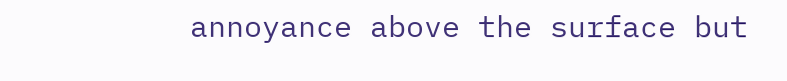annoyance above the surface but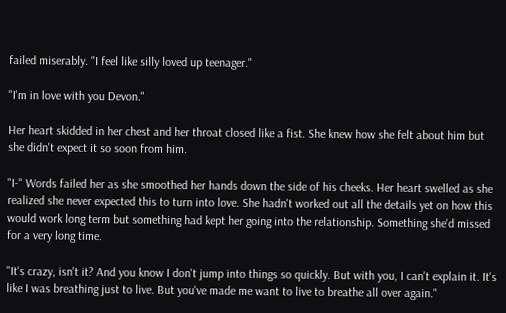failed miserably. "I feel like silly loved up teenager."

"I'm in love with you Devon."

Her heart skidded in her chest and her throat closed like a fist. She knew how she felt about him but she didn't expect it so soon from him.

"I-" Words failed her as she smoothed her hands down the side of his cheeks. Her heart swelled as she realized she never expected this to turn into love. She hadn't worked out all the details yet on how this would work long term but something had kept her going into the relationship. Something she'd missed for a very long time.

"It's crazy, isn't it? And you know I don't jump into things so quickly. But with you, I can't explain it. It's like I was breathing just to live. But you've made me want to live to breathe all over again."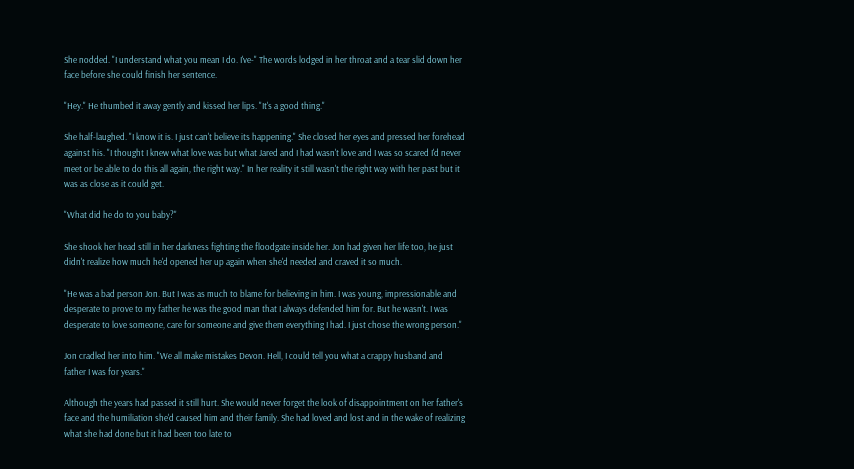She nodded. "I understand what you mean I do. I've-" The words lodged in her throat and a tear slid down her face before she could finish her sentence.

"Hey." He thumbed it away gently and kissed her lips. "It's a good thing."

She half-laughed. "I know it is. I just can't believe its happening." She closed her eyes and pressed her forehead against his. "I thought I knew what love was but what Jared and I had wasn't love and I was so scared I'd never meet or be able to do this all again, the right way." In her reality it still wasn't the right way with her past but it was as close as it could get.

"What did he do to you baby?"

She shook her head still in her darkness fighting the floodgate inside her. Jon had given her life too, he just didn't realize how much he'd opened her up again when she'd needed and craved it so much.

"He was a bad person Jon. But I was as much to blame for believing in him. I was young, impressionable and desperate to prove to my father he was the good man that I always defended him for. But he wasn't. I was desperate to love someone, care for someone and give them everything I had. I just chose the wrong person."

Jon cradled her into him. "We all make mistakes Devon. Hell, I could tell you what a crappy husband and father I was for years."

Although the years had passed it still hurt. She would never forget the look of disappointment on her father's face and the humiliation she'd caused him and their family. She had loved and lost and in the wake of realizing what she had done but it had been too late to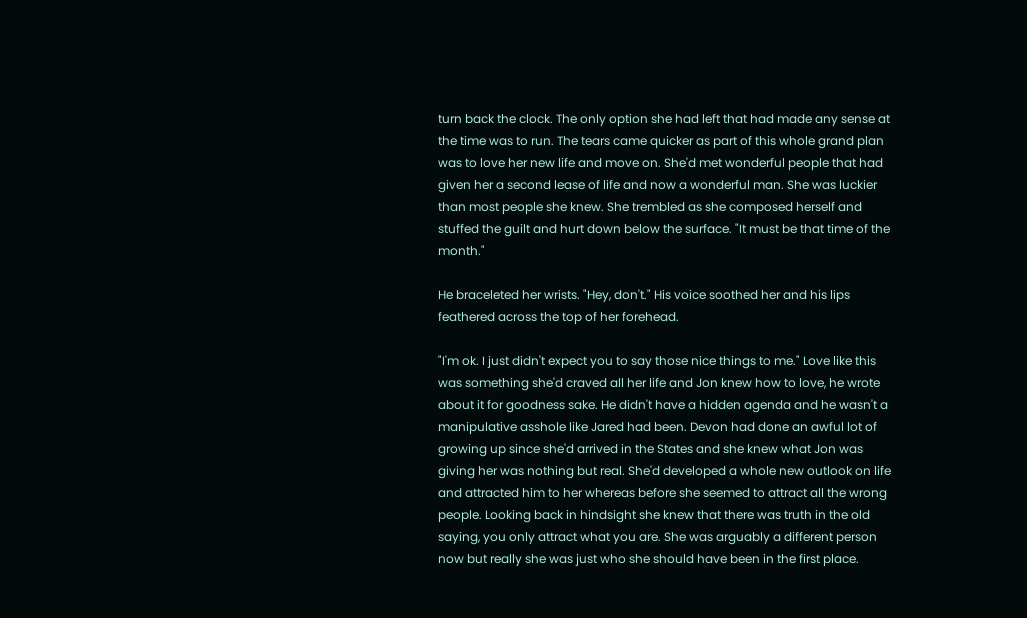turn back the clock. The only option she had left that had made any sense at the time was to run. The tears came quicker as part of this whole grand plan was to love her new life and move on. She'd met wonderful people that had given her a second lease of life and now a wonderful man. She was luckier than most people she knew. She trembled as she composed herself and stuffed the guilt and hurt down below the surface. "It must be that time of the month."

He braceleted her wrists. "Hey, don't." His voice soothed her and his lips feathered across the top of her forehead.

"I'm ok. I just didn't expect you to say those nice things to me." Love like this was something she'd craved all her life and Jon knew how to love, he wrote about it for goodness sake. He didn't have a hidden agenda and he wasn't a manipulative asshole like Jared had been. Devon had done an awful lot of growing up since she'd arrived in the States and she knew what Jon was giving her was nothing but real. She'd developed a whole new outlook on life and attracted him to her whereas before she seemed to attract all the wrong people. Looking back in hindsight she knew that there was truth in the old saying, you only attract what you are. She was arguably a different person now but really she was just who she should have been in the first place.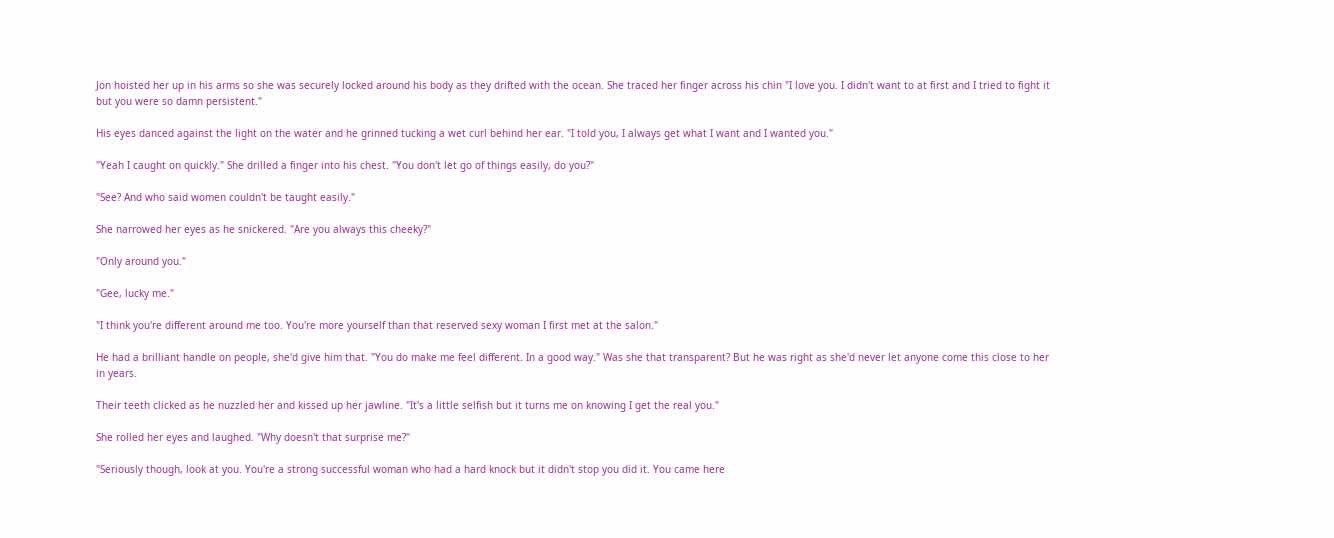Jon hoisted her up in his arms so she was securely locked around his body as they drifted with the ocean. She traced her finger across his chin "I love you. I didn't want to at first and I tried to fight it but you were so damn persistent."

His eyes danced against the light on the water and he grinned tucking a wet curl behind her ear. "I told you, I always get what I want and I wanted you."

"Yeah I caught on quickly." She drilled a finger into his chest. "You don't let go of things easily, do you?"

"See? And who said women couldn't be taught easily."

She narrowed her eyes as he snickered. "Are you always this cheeky?"

"Only around you."

"Gee, lucky me."

"I think you're different around me too. You're more yourself than that reserved sexy woman I first met at the salon."

He had a brilliant handle on people, she'd give him that. "You do make me feel different. In a good way." Was she that transparent? But he was right as she'd never let anyone come this close to her in years.

Their teeth clicked as he nuzzled her and kissed up her jawline. "It's a little selfish but it turns me on knowing I get the real you."

She rolled her eyes and laughed. "Why doesn't that surprise me?"

"Seriously though, look at you. You're a strong successful woman who had a hard knock but it didn't stop you did it. You came here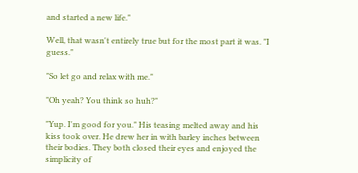and started a new life."

Well, that wasn't entirely true but for the most part it was. "I guess."

"So let go and relax with me."

"Oh yeah? You think so huh?"

"Yup. I'm good for you." His teasing melted away and his kiss took over. He drew her in with barley inches between their bodies. They both closed their eyes and enjoyed the simplicity of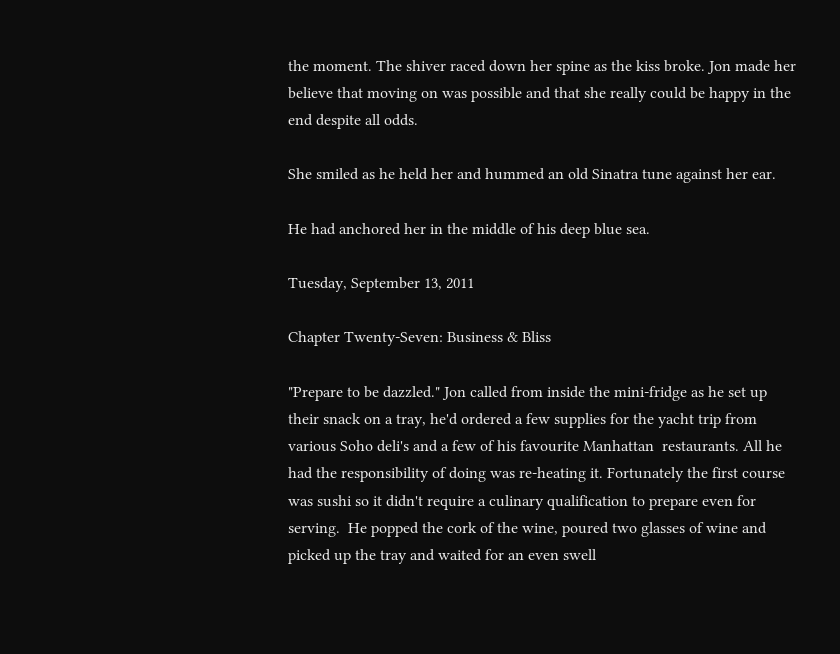the moment. The shiver raced down her spine as the kiss broke. Jon made her believe that moving on was possible and that she really could be happy in the end despite all odds.

She smiled as he held her and hummed an old Sinatra tune against her ear.

He had anchored her in the middle of his deep blue sea.

Tuesday, September 13, 2011

Chapter Twenty-Seven: Business & Bliss

"Prepare to be dazzled." Jon called from inside the mini-fridge as he set up their snack on a tray, he'd ordered a few supplies for the yacht trip from various Soho deli's and a few of his favourite Manhattan  restaurants. All he had the responsibility of doing was re-heating it. Fortunately the first course was sushi so it didn't require a culinary qualification to prepare even for serving.  He popped the cork of the wine, poured two glasses of wine and picked up the tray and waited for an even swell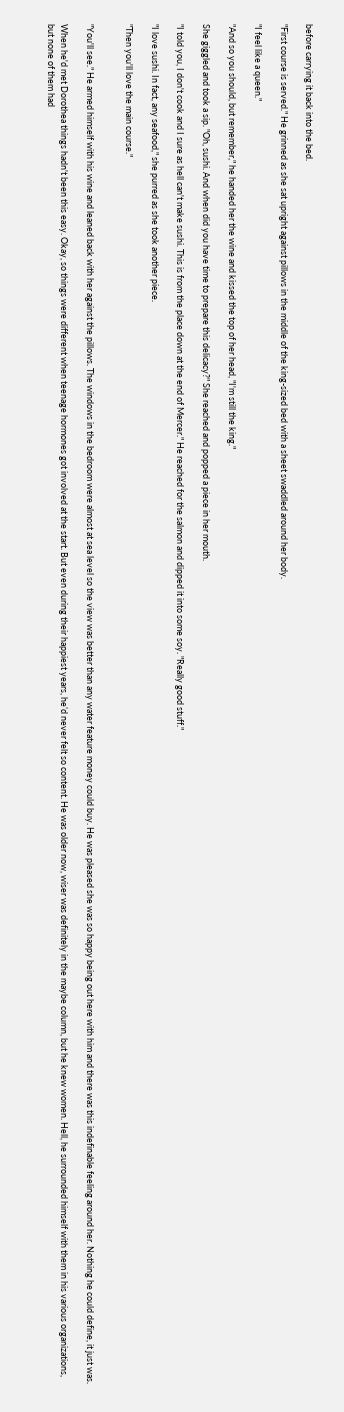before carrying it back into the bed.

"First course is served." He grinned as she sat upright against pillows in the middle of the king-sized bed with a sheet swaddled around her body.

"I feel like a queen."

"And so you should, but remember," he handed her the wine and kissed the top of her head, "I'm still the king."

She giggled and took a sip. "Oh, sushi. And when did you have time to prepare this delicacy?" She reached and popped a piece in her mouth.

"I told you, I don't cook and I sure as hell can't make sushi. This is from the place down at the end of Mercer." He reached for the salmon and dipped it into some soy. "Really good stuff."

"I love sushi. In fact, any seafood," she purred as she took another piece.

"Then you'll love the main course."


"You'll see." He armed himself with his wine and leaned back with her against the pillows. The windows in the bedroom were almost at sea level so the view was better than any water feature money could buy. He was pleased she was so happy being out here with him and there was this indefinable feeling around her. Nothing he could define, it just was.

When he'd met Dorothea things hadn't been this easy. Okay, so things were different when teenage hormones got involved at the start. But even during their happiest years, he’d never felt so content. He was older now, wiser was definitely in the maybe column, but he knew women. Hell, he surrounded himself with them in his various organizations, but none of them had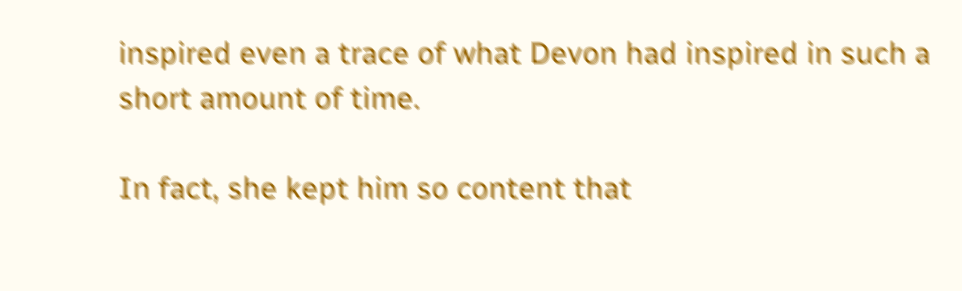inspired even a trace of what Devon had inspired in such a short amount of time.

In fact, she kept him so content that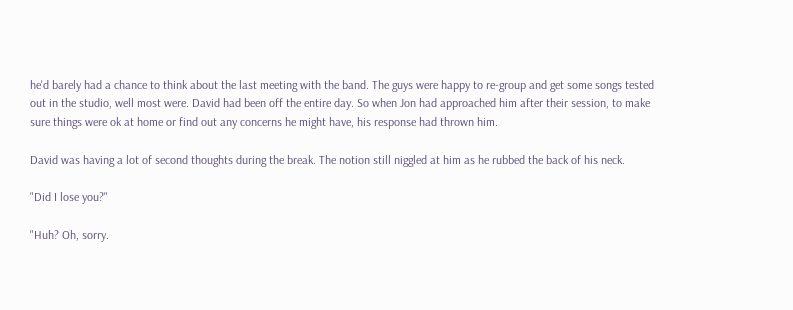he'd barely had a chance to think about the last meeting with the band. The guys were happy to re-group and get some songs tested out in the studio, well most were. David had been off the entire day. So when Jon had approached him after their session, to make sure things were ok at home or find out any concerns he might have, his response had thrown him.

David was having a lot of second thoughts during the break. The notion still niggled at him as he rubbed the back of his neck.

"Did I lose you?"

"Huh? Oh, sorry.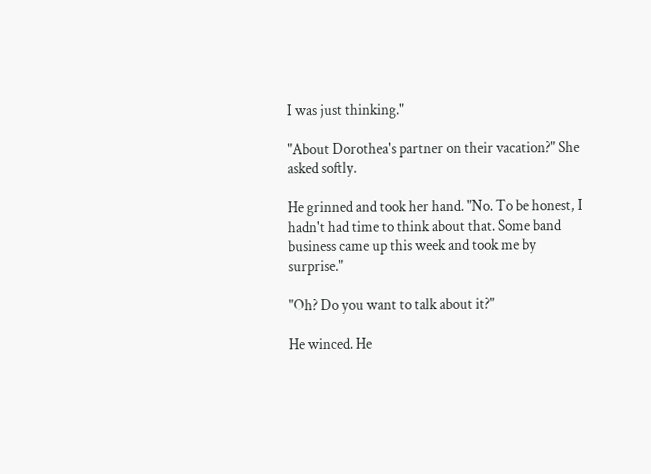I was just thinking."

"About Dorothea's partner on their vacation?" She asked softly.

He grinned and took her hand. "No. To be honest, I hadn't had time to think about that. Some band business came up this week and took me by surprise."

"Oh? Do you want to talk about it?"

He winced. He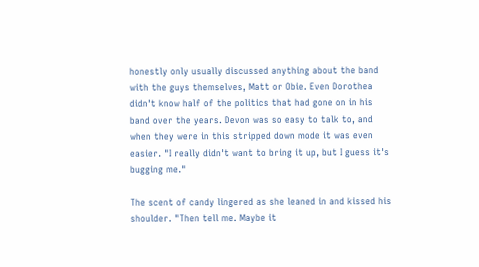honestly only usually discussed anything about the band with the guys themselves, Matt or Obie. Even Dorothea didn't know half of the politics that had gone on in his band over the years. Devon was so easy to talk to, and when they were in this stripped down mode it was even easier. "I really didn't want to bring it up, but I guess it's bugging me."

The scent of candy lingered as she leaned in and kissed his shoulder. "Then tell me. Maybe it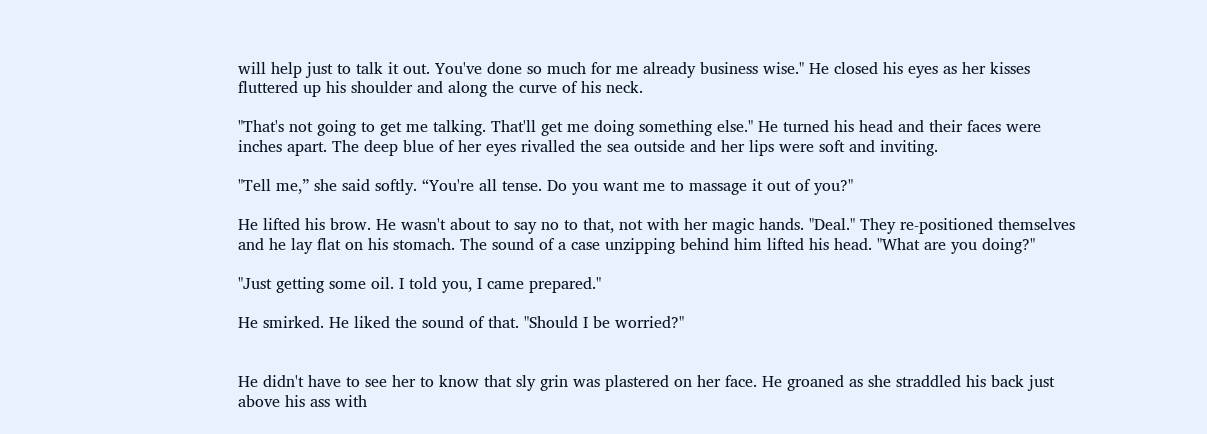will help just to talk it out. You've done so much for me already business wise." He closed his eyes as her kisses fluttered up his shoulder and along the curve of his neck.

"That's not going to get me talking. That'll get me doing something else." He turned his head and their faces were inches apart. The deep blue of her eyes rivalled the sea outside and her lips were soft and inviting.

"Tell me,” she said softly. “You're all tense. Do you want me to massage it out of you?"

He lifted his brow. He wasn't about to say no to that, not with her magic hands. "Deal." They re-positioned themselves and he lay flat on his stomach. The sound of a case unzipping behind him lifted his head. "What are you doing?"

"Just getting some oil. I told you, I came prepared."

He smirked. He liked the sound of that. "Should I be worried?"


He didn't have to see her to know that sly grin was plastered on her face. He groaned as she straddled his back just above his ass with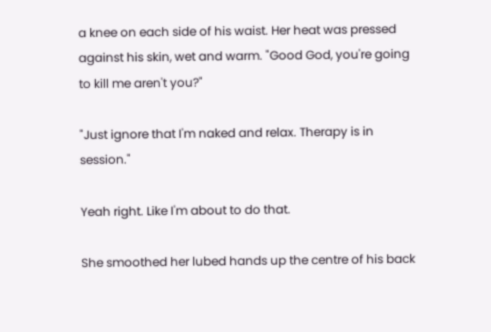a knee on each side of his waist. Her heat was pressed against his skin, wet and warm. "Good God, you're going to kill me aren't you?"

"Just ignore that I'm naked and relax. Therapy is in session."

Yeah right. Like I'm about to do that.

She smoothed her lubed hands up the centre of his back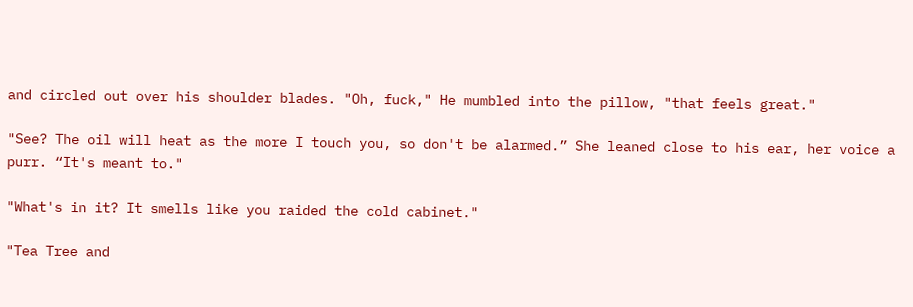and circled out over his shoulder blades. "Oh, fuck," He mumbled into the pillow, "that feels great."

"See? The oil will heat as the more I touch you, so don't be alarmed.” She leaned close to his ear, her voice a purr. “It's meant to."

"What's in it? It smells like you raided the cold cabinet."

"Tea Tree and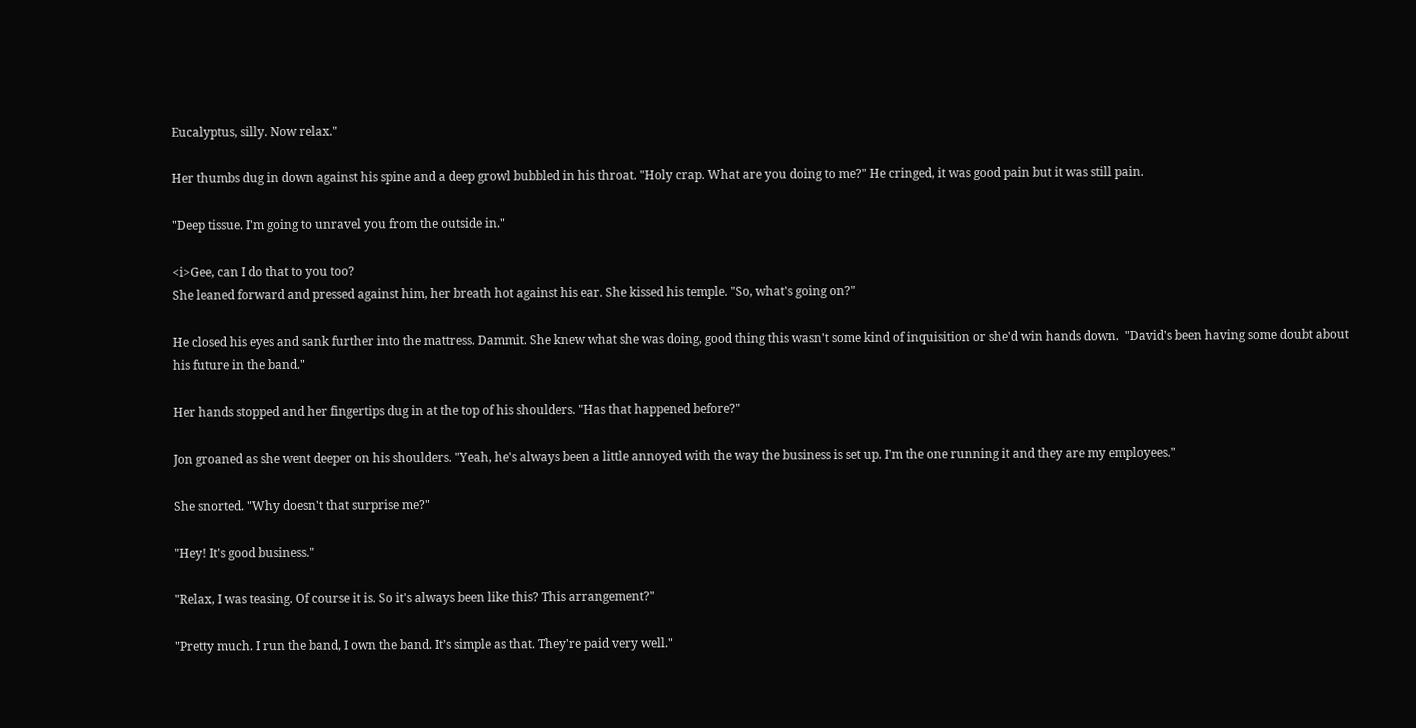Eucalyptus, silly. Now relax."

Her thumbs dug in down against his spine and a deep growl bubbled in his throat. "Holy crap. What are you doing to me?" He cringed, it was good pain but it was still pain.

"Deep tissue. I'm going to unravel you from the outside in."

<i>Gee, can I do that to you too?
She leaned forward and pressed against him, her breath hot against his ear. She kissed his temple. "So, what's going on?"

He closed his eyes and sank further into the mattress. Dammit. She knew what she was doing, good thing this wasn't some kind of inquisition or she'd win hands down.  "David's been having some doubt about his future in the band."

Her hands stopped and her fingertips dug in at the top of his shoulders. "Has that happened before?"

Jon groaned as she went deeper on his shoulders. "Yeah, he's always been a little annoyed with the way the business is set up. I'm the one running it and they are my employees."

She snorted. "Why doesn't that surprise me?"

"Hey! It's good business."

"Relax, I was teasing. Of course it is. So it's always been like this? This arrangement?"

"Pretty much. I run the band, I own the band. It’s simple as that. They're paid very well."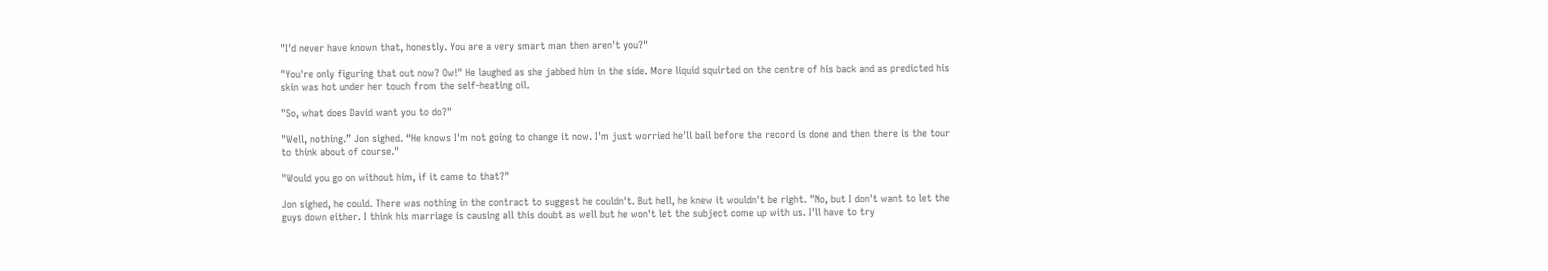"I'd never have known that, honestly. You are a very smart man then aren't you?"

"You're only figuring that out now? Ow!" He laughed as she jabbed him in the side. More liquid squirted on the centre of his back and as predicted his skin was hot under her touch from the self-heating oil.

"So, what does David want you to do?"

"Well, nothing.” Jon sighed. “He knows I'm not going to change it now. I'm just worried he'll bail before the record is done and then there is the tour to think about of course."

"Would you go on without him, if it came to that?"

Jon sighed, he could. There was nothing in the contract to suggest he couldn't. But hell, he knew it wouldn't be right. "No, but I don't want to let the guys down either. I think his marriage is causing all this doubt as well but he won't let the subject come up with us. I'll have to try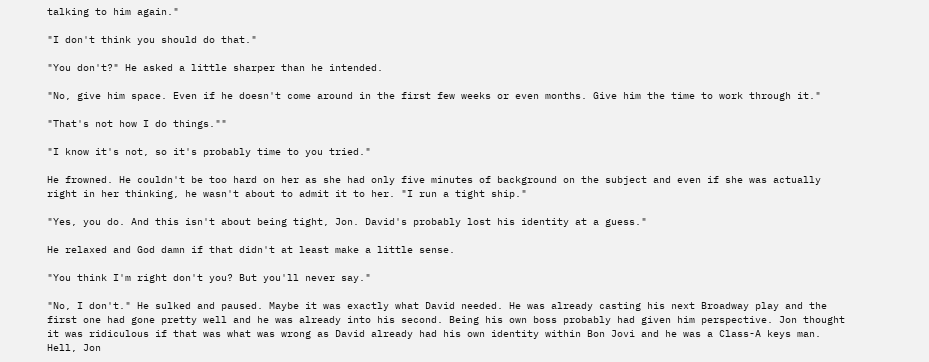talking to him again."

"I don't think you should do that."

"You don't?" He asked a little sharper than he intended.

"No, give him space. Even if he doesn't come around in the first few weeks or even months. Give him the time to work through it."

"That's not how I do things.""

"I know it's not, so it's probably time to you tried."

He frowned. He couldn't be too hard on her as she had only five minutes of background on the subject and even if she was actually right in her thinking, he wasn't about to admit it to her. "I run a tight ship."

"Yes, you do. And this isn't about being tight, Jon. David's probably lost his identity at a guess."

He relaxed and God damn if that didn't at least make a little sense.

"You think I'm right don't you? But you'll never say."

"No, I don't." He sulked and paused. Maybe it was exactly what David needed. He was already casting his next Broadway play and the first one had gone pretty well and he was already into his second. Being his own boss probably had given him perspective. Jon thought it was ridiculous if that was what was wrong as David already had his own identity within Bon Jovi and he was a Class-A keys man. Hell, Jon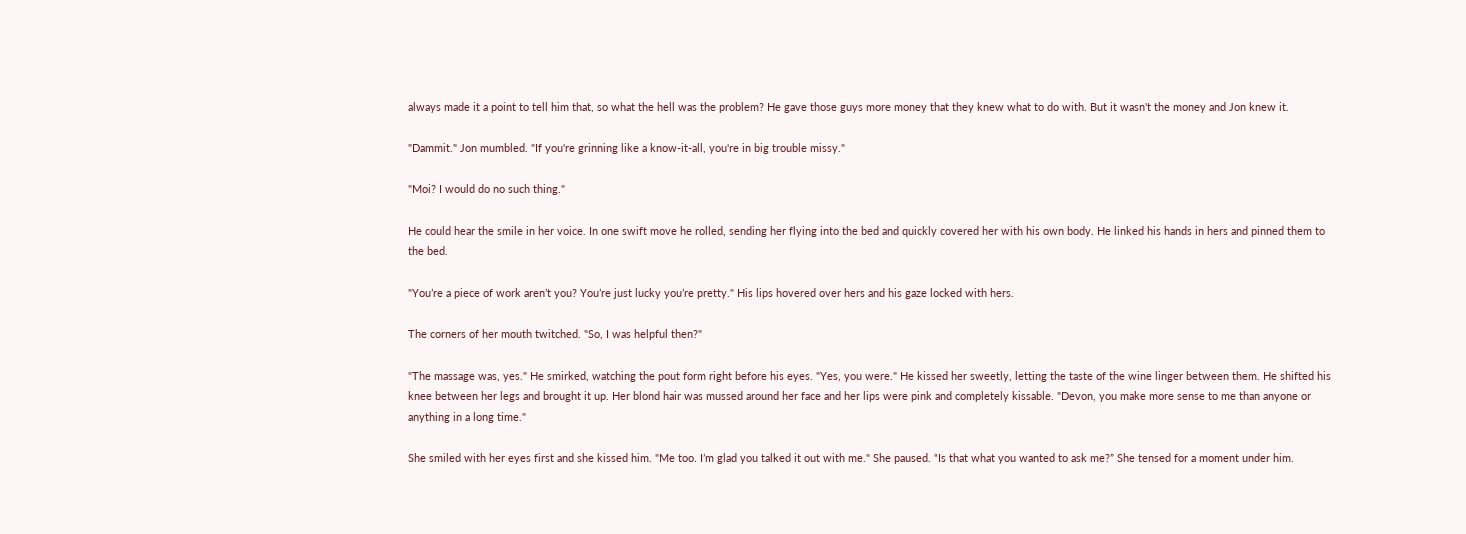always made it a point to tell him that, so what the hell was the problem? He gave those guys more money that they knew what to do with. But it wasn't the money and Jon knew it.

"Dammit." Jon mumbled. "If you're grinning like a know-it-all, you're in big trouble missy."

"Moi? I would do no such thing."

He could hear the smile in her voice. In one swift move he rolled, sending her flying into the bed and quickly covered her with his own body. He linked his hands in hers and pinned them to the bed.

"You’re a piece of work aren’t you? You’re just lucky you’re pretty." His lips hovered over hers and his gaze locked with hers.

The corners of her mouth twitched. "So, I was helpful then?"

"The massage was, yes." He smirked, watching the pout form right before his eyes. "Yes, you were." He kissed her sweetly, letting the taste of the wine linger between them. He shifted his knee between her legs and brought it up. Her blond hair was mussed around her face and her lips were pink and completely kissable. "Devon, you make more sense to me than anyone or anything in a long time."

She smiled with her eyes first and she kissed him. "Me too. I’m glad you talked it out with me." She paused. “Is that what you wanted to ask me?” She tensed for a moment under him.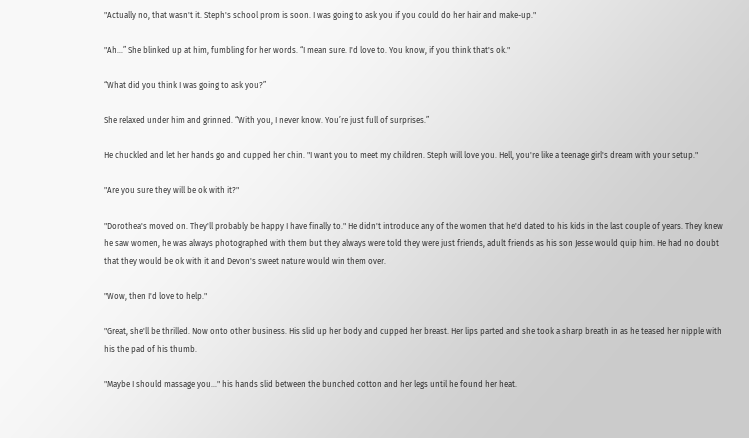"Actually no, that wasn't it. Steph's school prom is soon. I was going to ask you if you could do her hair and make-up."

"Ah…” She blinked up at him, fumbling for her words. “I mean sure. I'd love to. You know, if you think that's ok."

“What did you think I was going to ask you?”

She relaxed under him and grinned. “With you, I never know. You’re just full of surprises.”

He chuckled and let her hands go and cupped her chin. "I want you to meet my children. Steph will love you. Hell, you're like a teenage girl's dream with your setup."

"Are you sure they will be ok with it?"

"Dorothea's moved on. They'll probably be happy I have finally to." He didn't introduce any of the women that he'd dated to his kids in the last couple of years. They knew he saw women, he was always photographed with them but they always were told they were just friends, adult friends as his son Jesse would quip him. He had no doubt that they would be ok with it and Devon's sweet nature would win them over.

"Wow, then I'd love to help."

"Great, she'll be thrilled. Now onto other business. His slid up her body and cupped her breast. Her lips parted and she took a sharp breath in as he teased her nipple with his the pad of his thumb.

"Maybe I should massage you..." his hands slid between the bunched cotton and her legs until he found her heat.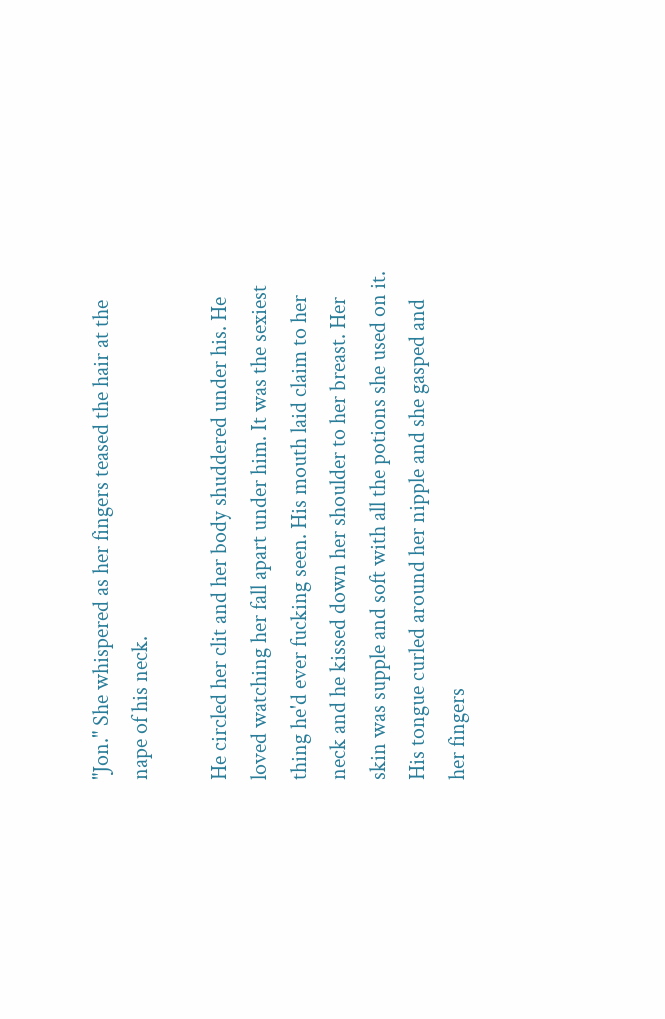"Jon." She whispered as her fingers teased the hair at the nape of his neck.

He circled her clit and her body shuddered under his. He loved watching her fall apart under him. It was the sexiest thing he'd ever fucking seen. His mouth laid claim to her neck and he kissed down her shoulder to her breast. Her skin was supple and soft with all the potions she used on it. His tongue curled around her nipple and she gasped and her fingers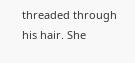threaded through his hair. She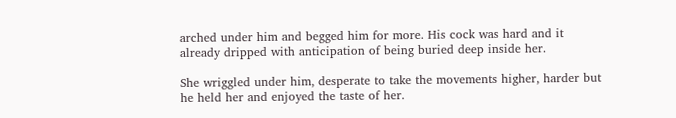arched under him and begged him for more. His cock was hard and it already dripped with anticipation of being buried deep inside her.

She wriggled under him, desperate to take the movements higher, harder but he held her and enjoyed the taste of her.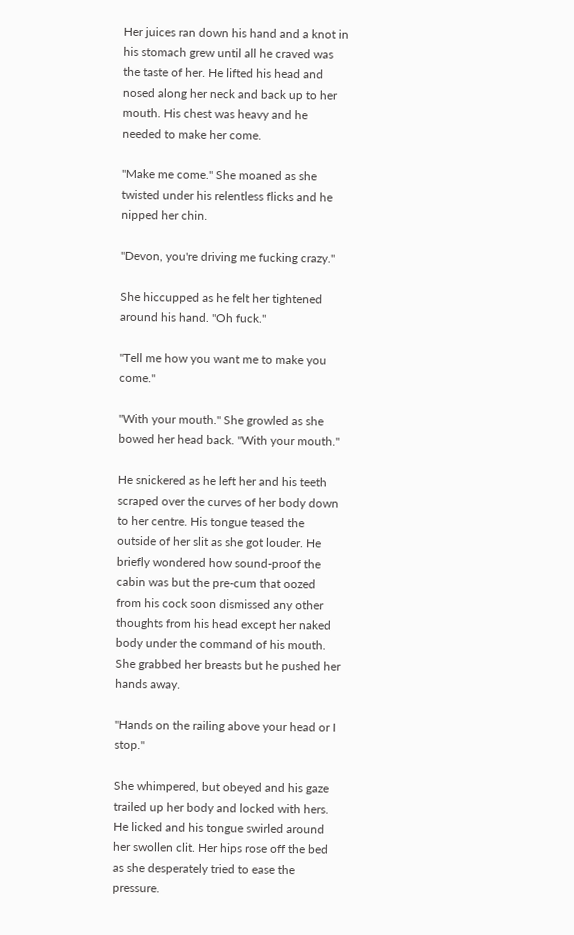Her juices ran down his hand and a knot in his stomach grew until all he craved was the taste of her. He lifted his head and nosed along her neck and back up to her mouth. His chest was heavy and he needed to make her come.

"Make me come." She moaned as she twisted under his relentless flicks and he nipped her chin.

"Devon, you're driving me fucking crazy."

She hiccupped as he felt her tightened around his hand. "Oh fuck."

"Tell me how you want me to make you come."

"With your mouth." She growled as she bowed her head back. "With your mouth."

He snickered as he left her and his teeth scraped over the curves of her body down to her centre. His tongue teased the outside of her slit as she got louder. He briefly wondered how sound-proof the cabin was but the pre-cum that oozed from his cock soon dismissed any other thoughts from his head except her naked body under the command of his mouth. She grabbed her breasts but he pushed her hands away.

"Hands on the railing above your head or I stop."

She whimpered, but obeyed and his gaze trailed up her body and locked with hers. He licked and his tongue swirled around her swollen clit. Her hips rose off the bed as she desperately tried to ease the pressure.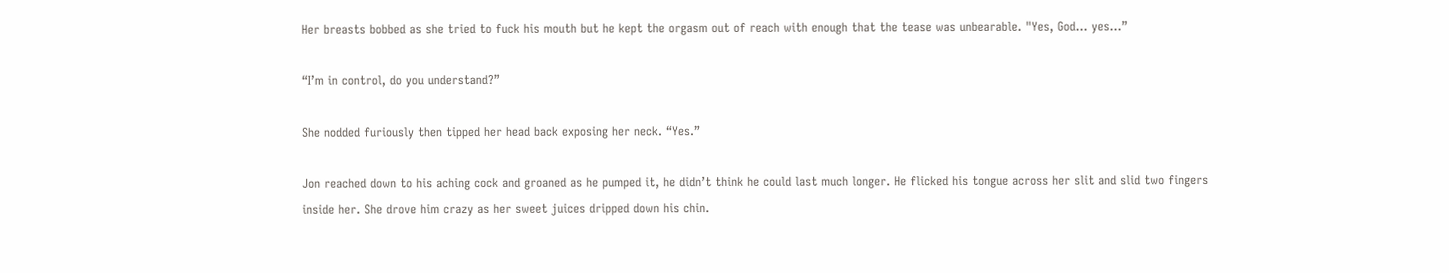Her breasts bobbed as she tried to fuck his mouth but he kept the orgasm out of reach with enough that the tease was unbearable. "Yes, God... yes...”

“I’m in control, do you understand?”

She nodded furiously then tipped her head back exposing her neck. “Yes.”

Jon reached down to his aching cock and groaned as he pumped it, he didn’t think he could last much longer. He flicked his tongue across her slit and slid two fingers inside her. She drove him crazy as her sweet juices dripped down his chin.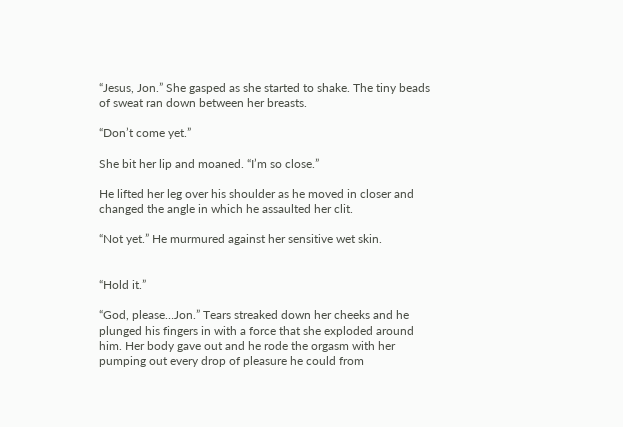“Jesus, Jon.” She gasped as she started to shake. The tiny beads of sweat ran down between her breasts.

“Don’t come yet.”

She bit her lip and moaned. “I’m so close.”

He lifted her leg over his shoulder as he moved in closer and changed the angle in which he assaulted her clit.

“Not yet.” He murmured against her sensitive wet skin.


“Hold it.”

“God, please…Jon.” Tears streaked down her cheeks and he plunged his fingers in with a force that she exploded around him. Her body gave out and he rode the orgasm with her pumping out every drop of pleasure he could from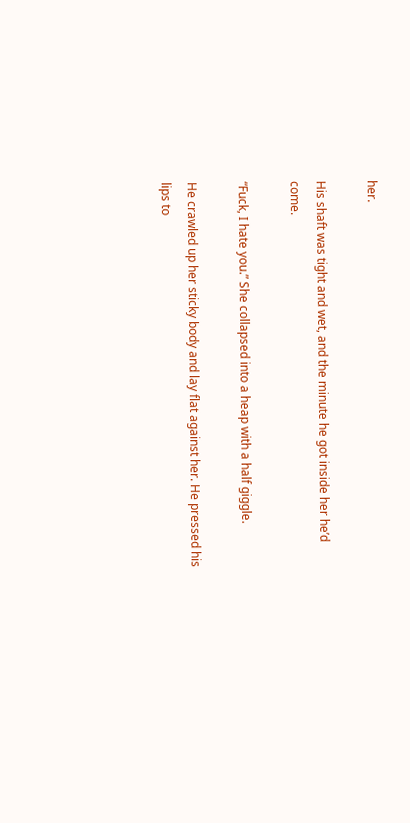her.

His shaft was tight and wet, and the minute he got inside her he’d come.

“Fuck, I hate you.” She collapsed into a heap with a half giggle.

He crawled up her sticky body and lay flat against her. He pressed his lips to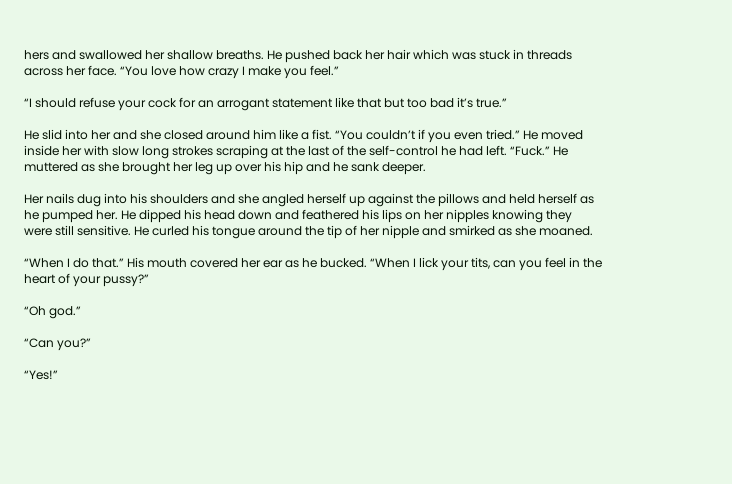hers and swallowed her shallow breaths. He pushed back her hair which was stuck in threads across her face. “You love how crazy I make you feel.”

“I should refuse your cock for an arrogant statement like that but too bad it’s true.”

He slid into her and she closed around him like a fist. “You couldn’t if you even tried.” He moved inside her with slow long strokes scraping at the last of the self-control he had left. “Fuck.” He muttered as she brought her leg up over his hip and he sank deeper.

Her nails dug into his shoulders and she angled herself up against the pillows and held herself as he pumped her. He dipped his head down and feathered his lips on her nipples knowing they were still sensitive. He curled his tongue around the tip of her nipple and smirked as she moaned.

“When I do that.” His mouth covered her ear as he bucked. “When I lick your tits, can you feel in the heart of your pussy?”

“Oh god.”

“Can you?”

“Yes!”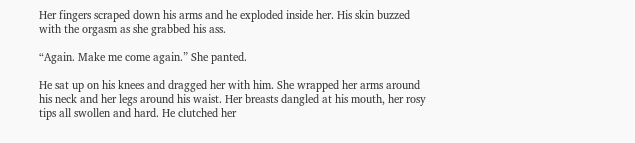Her fingers scraped down his arms and he exploded inside her. His skin buzzed with the orgasm as she grabbed his ass.

“Again. Make me come again.” She panted.

He sat up on his knees and dragged her with him. She wrapped her arms around his neck and her legs around his waist. Her breasts dangled at his mouth, her rosy tips all swollen and hard. He clutched her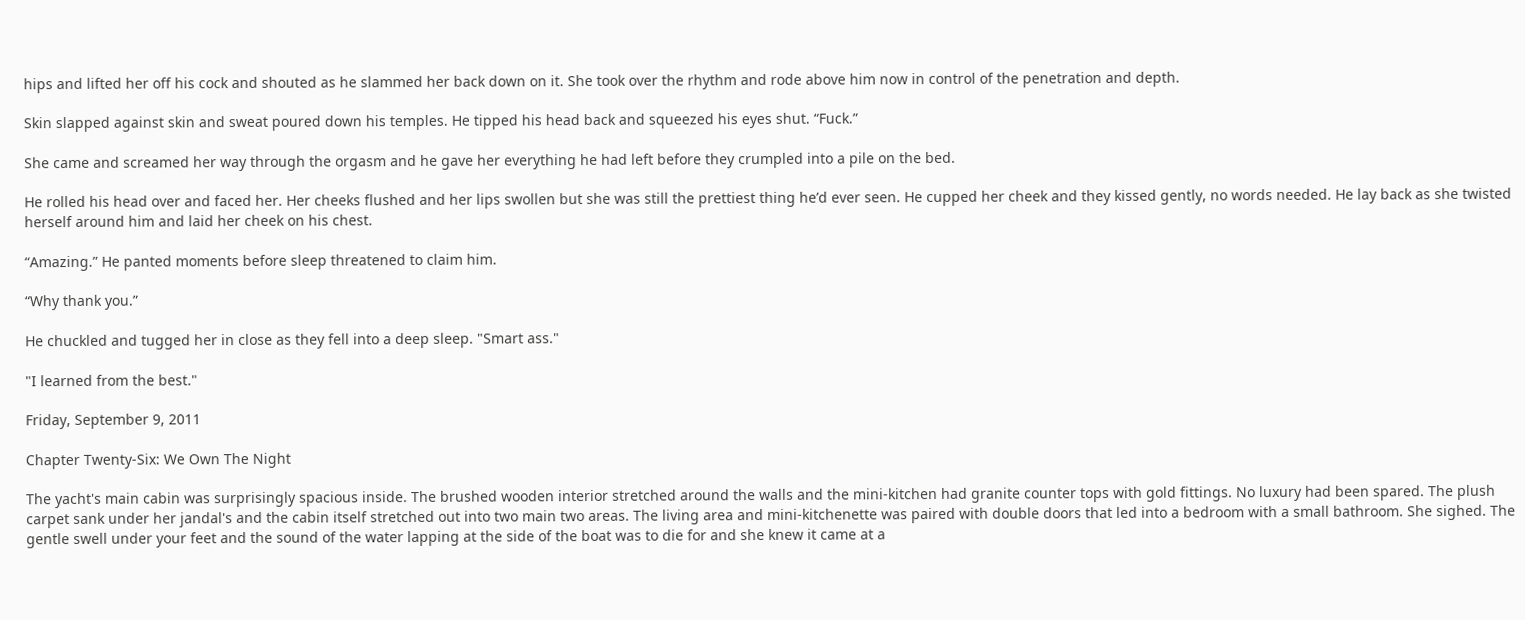hips and lifted her off his cock and shouted as he slammed her back down on it. She took over the rhythm and rode above him now in control of the penetration and depth.

Skin slapped against skin and sweat poured down his temples. He tipped his head back and squeezed his eyes shut. “Fuck.”

She came and screamed her way through the orgasm and he gave her everything he had left before they crumpled into a pile on the bed.

He rolled his head over and faced her. Her cheeks flushed and her lips swollen but she was still the prettiest thing he’d ever seen. He cupped her cheek and they kissed gently, no words needed. He lay back as she twisted herself around him and laid her cheek on his chest.

“Amazing.” He panted moments before sleep threatened to claim him.

“Why thank you.”

He chuckled and tugged her in close as they fell into a deep sleep. "Smart ass."

"I learned from the best."

Friday, September 9, 2011

Chapter Twenty-Six: We Own The Night

The yacht's main cabin was surprisingly spacious inside. The brushed wooden interior stretched around the walls and the mini-kitchen had granite counter tops with gold fittings. No luxury had been spared. The plush carpet sank under her jandal's and the cabin itself stretched out into two main two areas. The living area and mini-kitchenette was paired with double doors that led into a bedroom with a small bathroom. She sighed. The gentle swell under your feet and the sound of the water lapping at the side of the boat was to die for and she knew it came at a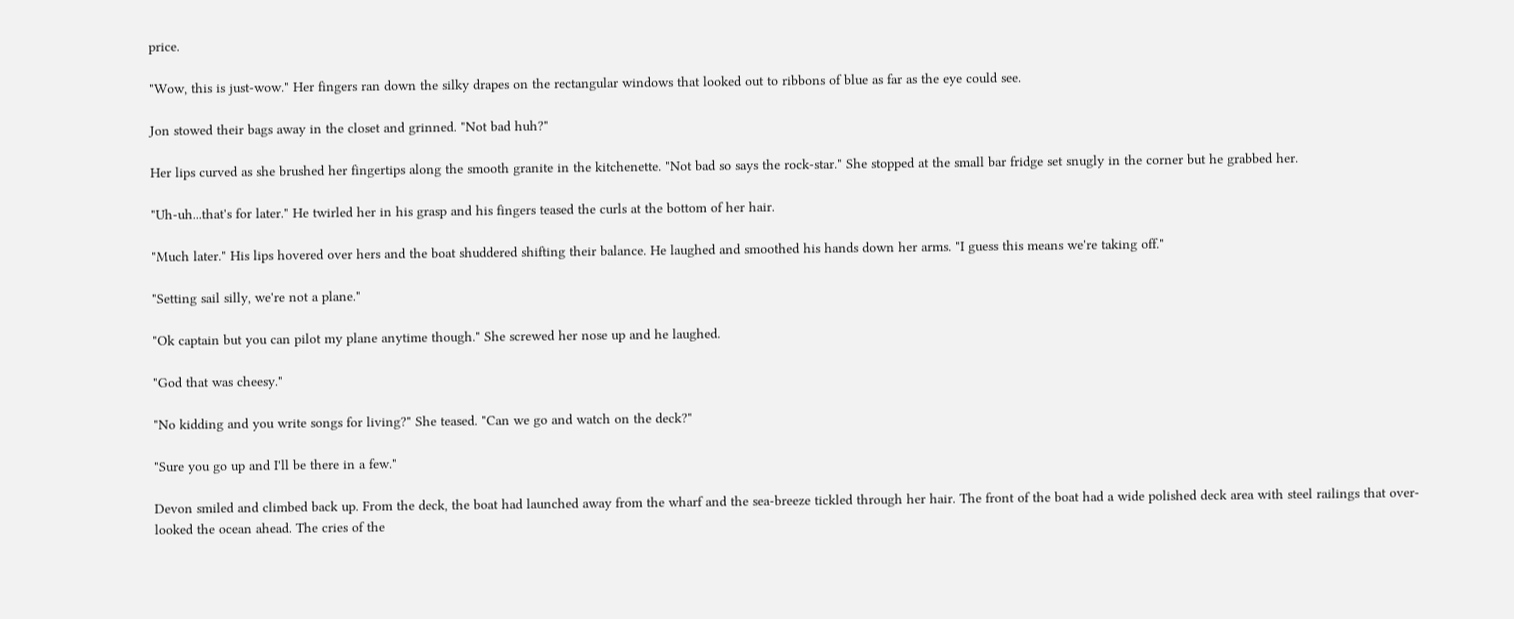price.

"Wow, this is just-wow." Her fingers ran down the silky drapes on the rectangular windows that looked out to ribbons of blue as far as the eye could see.

Jon stowed their bags away in the closet and grinned. "Not bad huh?"

Her lips curved as she brushed her fingertips along the smooth granite in the kitchenette. "Not bad so says the rock-star." She stopped at the small bar fridge set snugly in the corner but he grabbed her.

"Uh-uh...that's for later." He twirled her in his grasp and his fingers teased the curls at the bottom of her hair.

"Much later." His lips hovered over hers and the boat shuddered shifting their balance. He laughed and smoothed his hands down her arms. "I guess this means we're taking off."

"Setting sail silly, we're not a plane."

"Ok captain but you can pilot my plane anytime though." She screwed her nose up and he laughed.

"God that was cheesy."

"No kidding and you write songs for living?" She teased. "Can we go and watch on the deck?"

"Sure you go up and I'll be there in a few."

Devon smiled and climbed back up. From the deck, the boat had launched away from the wharf and the sea-breeze tickled through her hair. The front of the boat had a wide polished deck area with steel railings that over-looked the ocean ahead. The cries of the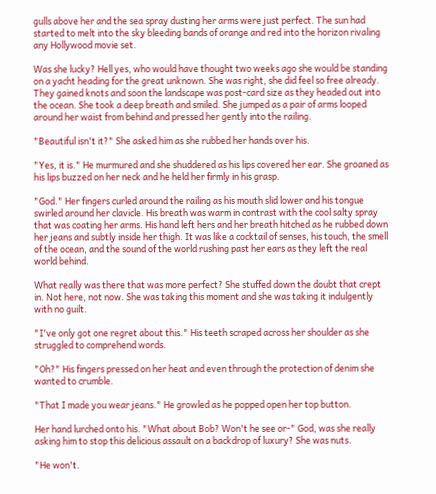gulls above her and the sea spray dusting her arms were just perfect. The sun had started to melt into the sky bleeding bands of orange and red into the horizon rivaling any Hollywood movie set.

Was she lucky? Hell yes, who would have thought two weeks ago she would be standing on a yacht heading for the great unknown. She was right, she did feel so free already. They gained knots and soon the landscape was post-card size as they headed out into the ocean. She took a deep breath and smiled. She jumped as a pair of arms looped around her waist from behind and pressed her gently into the railing.

"Beautiful isn't it?" She asked him as she rubbed her hands over his.

"Yes, it is." He murmured and she shuddered as his lips covered her ear. She groaned as his lips buzzed on her neck and he held her firmly in his grasp.

"God." Her fingers curled around the railing as his mouth slid lower and his tongue swirled around her clavicle. His breath was warm in contrast with the cool salty spray that was coating her arms. His hand left hers and her breath hitched as he rubbed down her jeans and subtly inside her thigh. It was like a cocktail of senses, his touch, the smell of the ocean, and the sound of the world rushing past her ears as they left the real world behind.

What really was there that was more perfect? She stuffed down the doubt that crept in. Not here, not now. She was taking this moment and she was taking it indulgently with no guilt.

"I've only got one regret about this." His teeth scraped across her shoulder as she struggled to comprehend words.

"Oh?" His fingers pressed on her heat and even through the protection of denim she wanted to crumble.

"That I made you wear jeans." He growled as he popped open her top button.

Her hand lurched onto his. "What about Bob? Won't he see or-" God, was she really asking him to stop this delicious assault on a backdrop of luxury? She was nuts.

"He won't.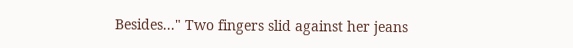Besides..." Two fingers slid against her jeans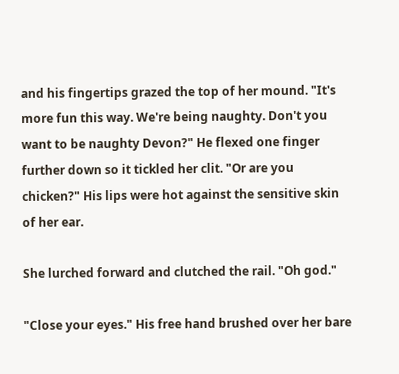and his fingertips grazed the top of her mound. "It's more fun this way. We're being naughty. Don't you want to be naughty Devon?" He flexed one finger further down so it tickled her clit. "Or are you chicken?" His lips were hot against the sensitive skin of her ear.

She lurched forward and clutched the rail. "Oh god."

"Close your eyes." His free hand brushed over her bare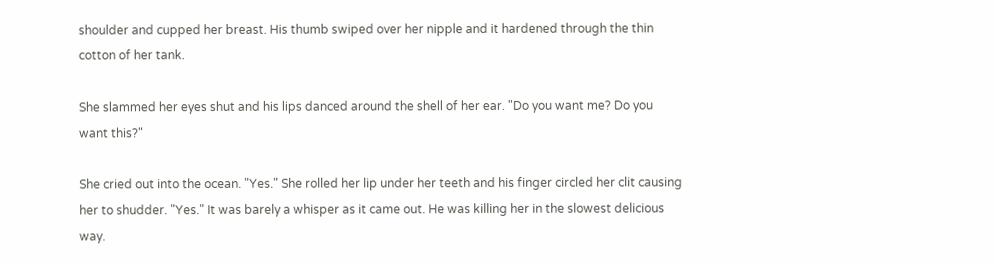shoulder and cupped her breast. His thumb swiped over her nipple and it hardened through the thin cotton of her tank.

She slammed her eyes shut and his lips danced around the shell of her ear. "Do you want me? Do you want this?"

She cried out into the ocean. "Yes." She rolled her lip under her teeth and his finger circled her clit causing her to shudder. "Yes." It was barely a whisper as it came out. He was killing her in the slowest delicious way.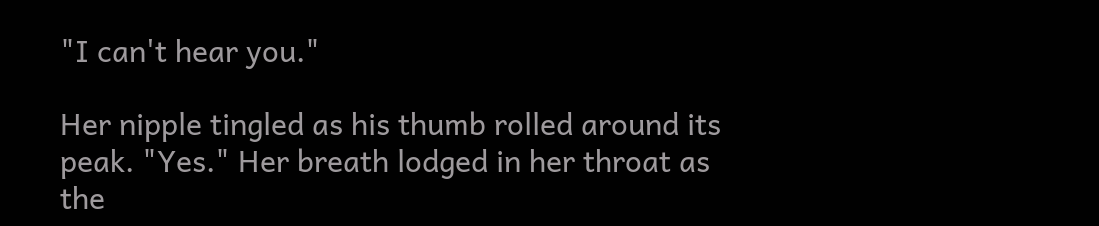"I can't hear you."

Her nipple tingled as his thumb rolled around its peak. "Yes." Her breath lodged in her throat as the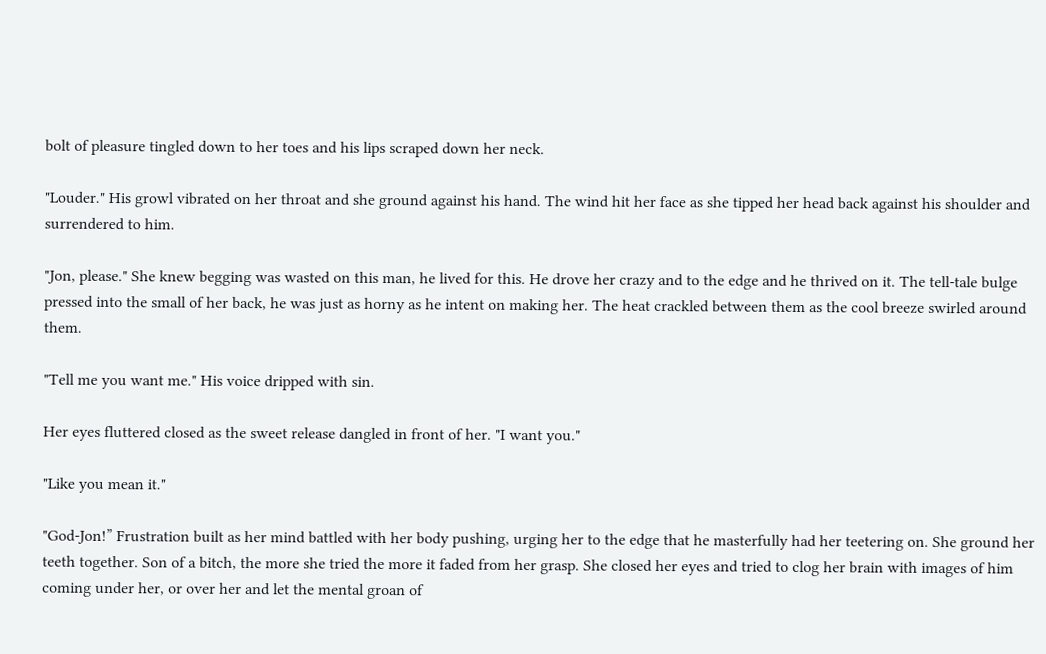bolt of pleasure tingled down to her toes and his lips scraped down her neck.

"Louder." His growl vibrated on her throat and she ground against his hand. The wind hit her face as she tipped her head back against his shoulder and surrendered to him.

"Jon, please." She knew begging was wasted on this man, he lived for this. He drove her crazy and to the edge and he thrived on it. The tell-tale bulge pressed into the small of her back, he was just as horny as he intent on making her. The heat crackled between them as the cool breeze swirled around them.

"Tell me you want me." His voice dripped with sin.

Her eyes fluttered closed as the sweet release dangled in front of her. "I want you."

"Like you mean it."

"God-Jon!” Frustration built as her mind battled with her body pushing, urging her to the edge that he masterfully had her teetering on. She ground her teeth together. Son of a bitch, the more she tried the more it faded from her grasp. She closed her eyes and tried to clog her brain with images of him coming under her, or over her and let the mental groan of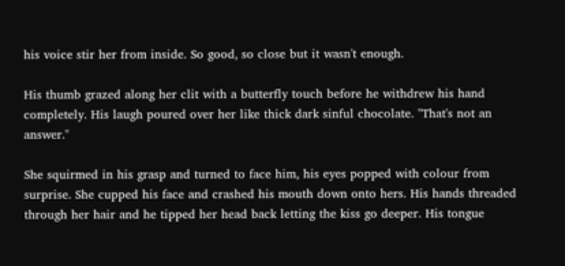his voice stir her from inside. So good, so close but it wasn't enough.

His thumb grazed along her clit with a butterfly touch before he withdrew his hand completely. His laugh poured over her like thick dark sinful chocolate. "That's not an answer."

She squirmed in his grasp and turned to face him, his eyes popped with colour from surprise. She cupped his face and crashed his mouth down onto hers. His hands threaded through her hair and he tipped her head back letting the kiss go deeper. His tongue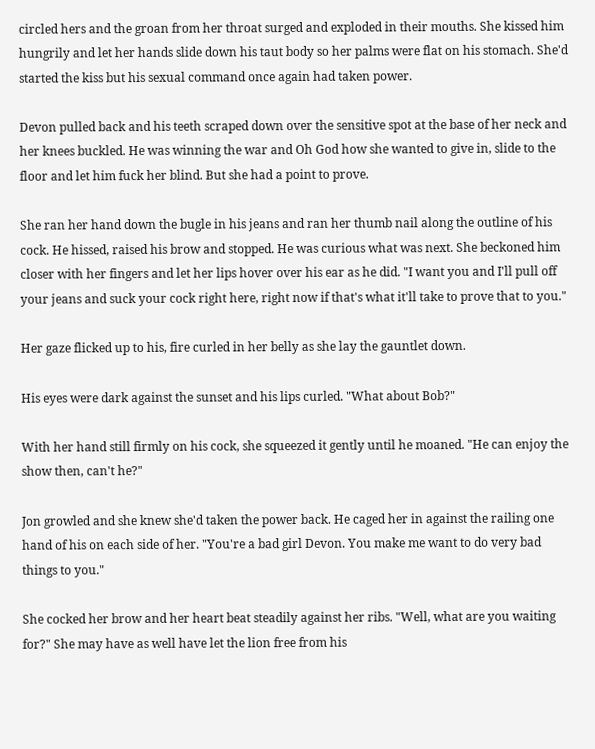circled hers and the groan from her throat surged and exploded in their mouths. She kissed him hungrily and let her hands slide down his taut body so her palms were flat on his stomach. She'd started the kiss but his sexual command once again had taken power.

Devon pulled back and his teeth scraped down over the sensitive spot at the base of her neck and her knees buckled. He was winning the war and Oh God how she wanted to give in, slide to the floor and let him fuck her blind. But she had a point to prove.

She ran her hand down the bugle in his jeans and ran her thumb nail along the outline of his cock. He hissed, raised his brow and stopped. He was curious what was next. She beckoned him closer with her fingers and let her lips hover over his ear as he did. "I want you and I'll pull off your jeans and suck your cock right here, right now if that's what it'll take to prove that to you."

Her gaze flicked up to his, fire curled in her belly as she lay the gauntlet down.

His eyes were dark against the sunset and his lips curled. "What about Bob?"

With her hand still firmly on his cock, she squeezed it gently until he moaned. "He can enjoy the show then, can't he?"

Jon growled and she knew she'd taken the power back. He caged her in against the railing one hand of his on each side of her. "You're a bad girl Devon. You make me want to do very bad things to you."

She cocked her brow and her heart beat steadily against her ribs. "Well, what are you waiting for?" She may have as well have let the lion free from his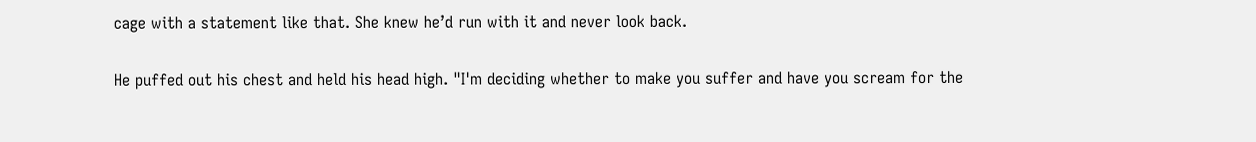cage with a statement like that. She knew he’d run with it and never look back.

He puffed out his chest and held his head high. "I'm deciding whether to make you suffer and have you scream for the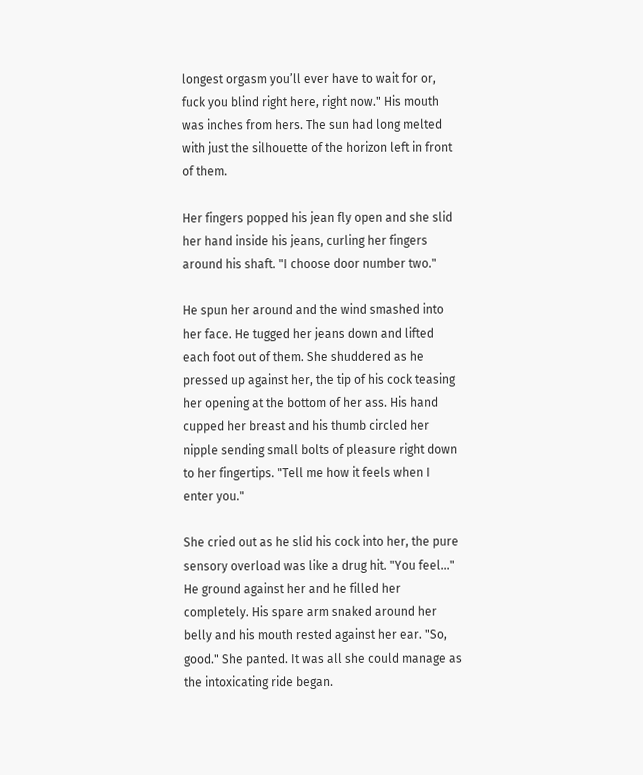longest orgasm you’ll ever have to wait for or, fuck you blind right here, right now." His mouth was inches from hers. The sun had long melted with just the silhouette of the horizon left in front of them.

Her fingers popped his jean fly open and she slid her hand inside his jeans, curling her fingers around his shaft. "I choose door number two."

He spun her around and the wind smashed into her face. He tugged her jeans down and lifted each foot out of them. She shuddered as he pressed up against her, the tip of his cock teasing her opening at the bottom of her ass. His hand cupped her breast and his thumb circled her nipple sending small bolts of pleasure right down to her fingertips. "Tell me how it feels when I enter you."

She cried out as he slid his cock into her, the pure sensory overload was like a drug hit. "You feel..." He ground against her and he filled her completely. His spare arm snaked around her belly and his mouth rested against her ear. "So, good." She panted. It was all she could manage as the intoxicating ride began.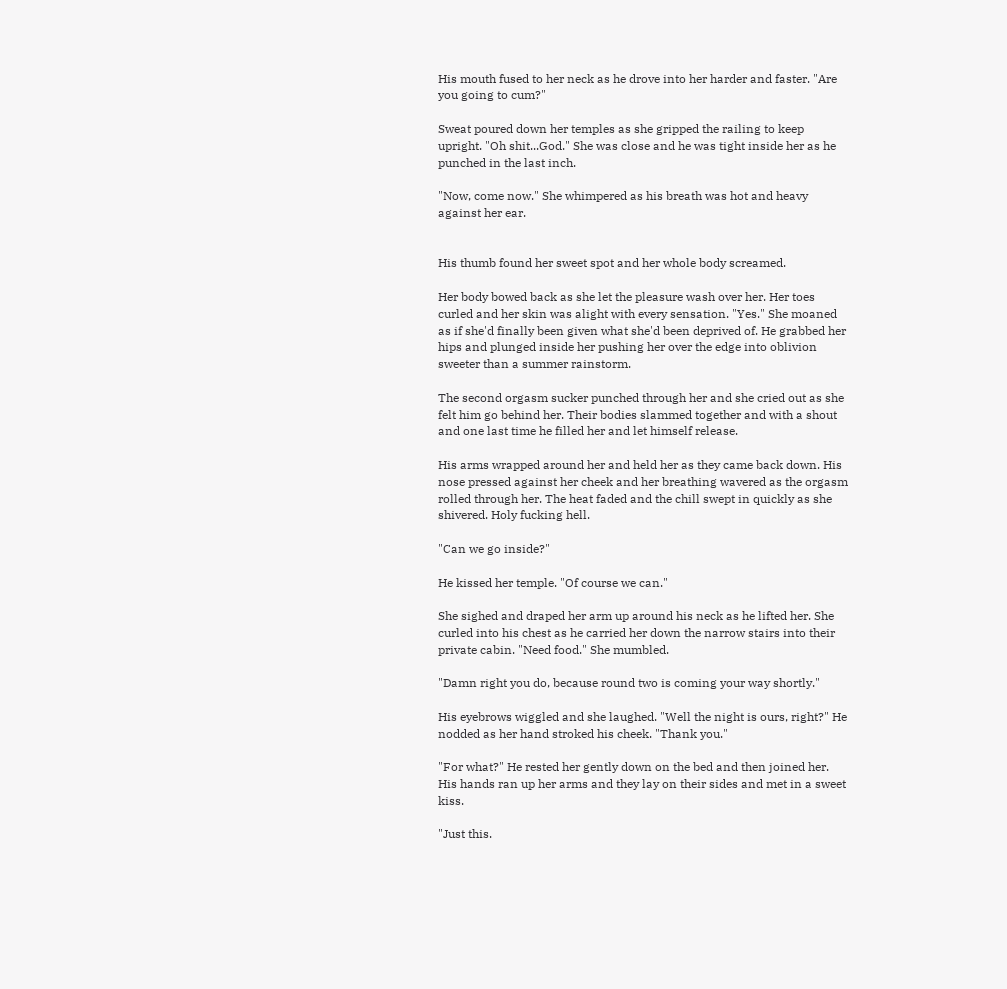His mouth fused to her neck as he drove into her harder and faster. "Are you going to cum?"

Sweat poured down her temples as she gripped the railing to keep upright. "Oh shit...God." She was close and he was tight inside her as he punched in the last inch.

"Now, come now." She whimpered as his breath was hot and heavy against her ear.


His thumb found her sweet spot and her whole body screamed.

Her body bowed back as she let the pleasure wash over her. Her toes curled and her skin was alight with every sensation. "Yes." She moaned as if she'd finally been given what she'd been deprived of. He grabbed her hips and plunged inside her pushing her over the edge into oblivion sweeter than a summer rainstorm.

The second orgasm sucker punched through her and she cried out as she felt him go behind her. Their bodies slammed together and with a shout and one last time he filled her and let himself release.

His arms wrapped around her and held her as they came back down. His nose pressed against her cheek and her breathing wavered as the orgasm rolled through her. The heat faded and the chill swept in quickly as she shivered. Holy fucking hell.

"Can we go inside?"

He kissed her temple. "Of course we can."

She sighed and draped her arm up around his neck as he lifted her. She curled into his chest as he carried her down the narrow stairs into their private cabin. "Need food." She mumbled.

"Damn right you do, because round two is coming your way shortly."

His eyebrows wiggled and she laughed. "Well the night is ours, right?" He nodded as her hand stroked his cheek. "Thank you."

"For what?" He rested her gently down on the bed and then joined her. His hands ran up her arms and they lay on their sides and met in a sweet kiss.

"Just this.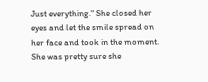Just everything." She closed her eyes and let the smile spread on her face and took in the moment. She was pretty sure she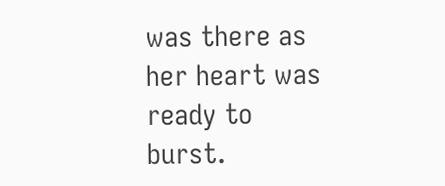was there as her heart was ready to burst.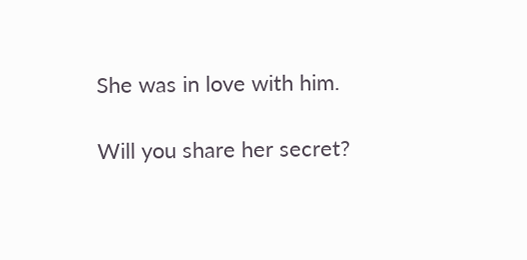She was in love with him.

Will you share her secret?